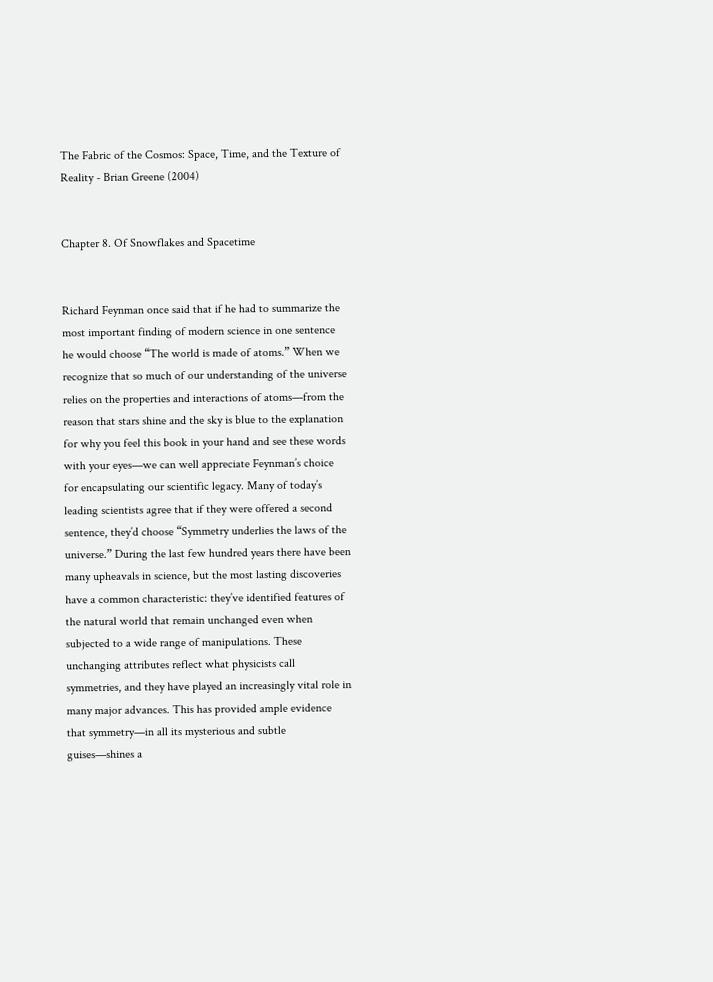The Fabric of the Cosmos: Space, Time, and the Texture of Reality - Brian Greene (2004)


Chapter 8. Of Snowflakes and Spacetime


Richard Feynman once said that if he had to summarize the most important finding of modern science in one sentence he would choose “The world is made of atoms.” When we recognize that so much of our understanding of the universe relies on the properties and interactions of atoms—from the reason that stars shine and the sky is blue to the explanation for why you feel this book in your hand and see these words with your eyes—we can well appreciate Feynman’s choice for encapsulating our scientific legacy. Many of today’s leading scientists agree that if they were offered a second sentence, they’d choose “Symmetry underlies the laws of the universe.” During the last few hundred years there have been many upheavals in science, but the most lasting discoveries have a common characteristic: they’ve identified features of the natural world that remain unchanged even when subjected to a wide range of manipulations. These unchanging attributes reflect what physicists call symmetries, and they have played an increasingly vital role in many major advances. This has provided ample evidence that symmetry—in all its mysterious and subtle guises—shines a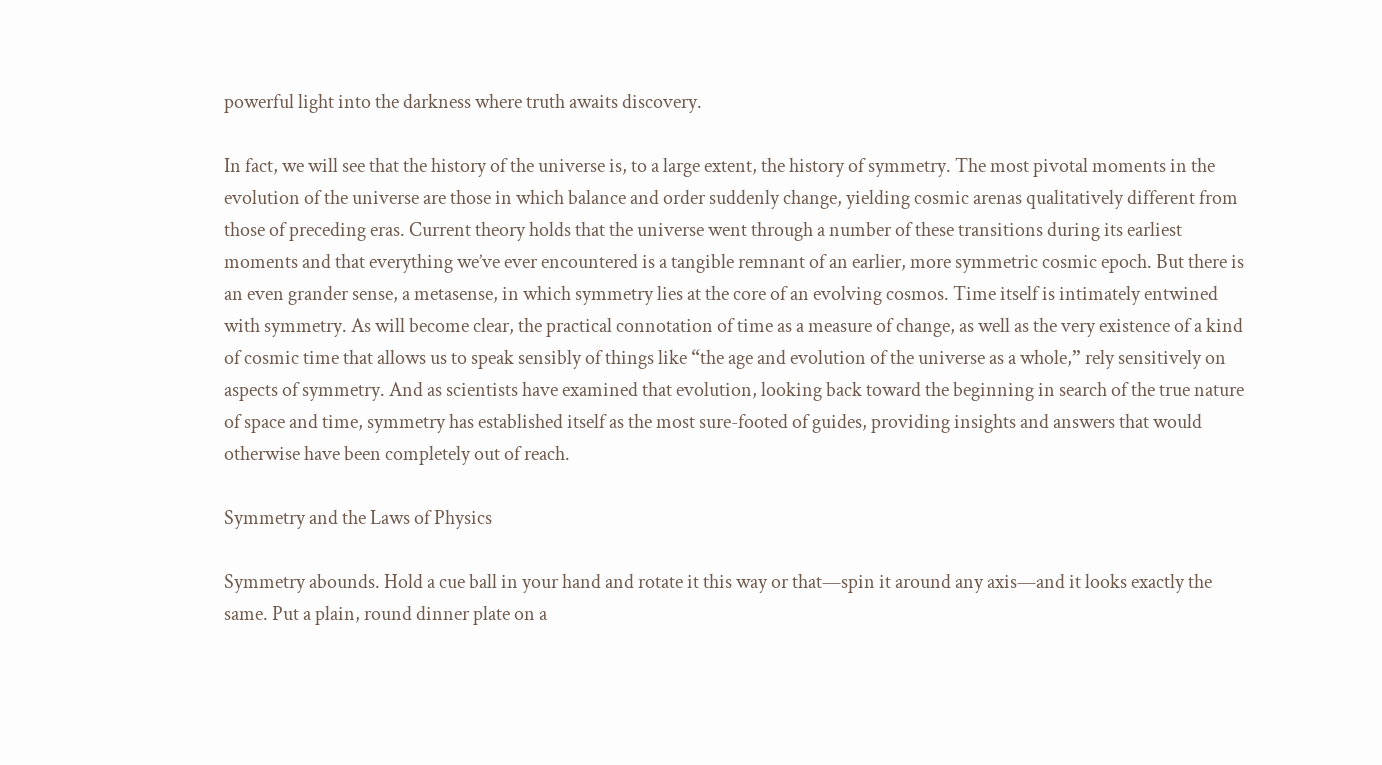powerful light into the darkness where truth awaits discovery.

In fact, we will see that the history of the universe is, to a large extent, the history of symmetry. The most pivotal moments in the evolution of the universe are those in which balance and order suddenly change, yielding cosmic arenas qualitatively different from those of preceding eras. Current theory holds that the universe went through a number of these transitions during its earliest moments and that everything we’ve ever encountered is a tangible remnant of an earlier, more symmetric cosmic epoch. But there is an even grander sense, a metasense, in which symmetry lies at the core of an evolving cosmos. Time itself is intimately entwined with symmetry. As will become clear, the practical connotation of time as a measure of change, as well as the very existence of a kind of cosmic time that allows us to speak sensibly of things like “the age and evolution of the universe as a whole,” rely sensitively on aspects of symmetry. And as scientists have examined that evolution, looking back toward the beginning in search of the true nature of space and time, symmetry has established itself as the most sure-footed of guides, providing insights and answers that would otherwise have been completely out of reach.

Symmetry and the Laws of Physics

Symmetry abounds. Hold a cue ball in your hand and rotate it this way or that—spin it around any axis—and it looks exactly the same. Put a plain, round dinner plate on a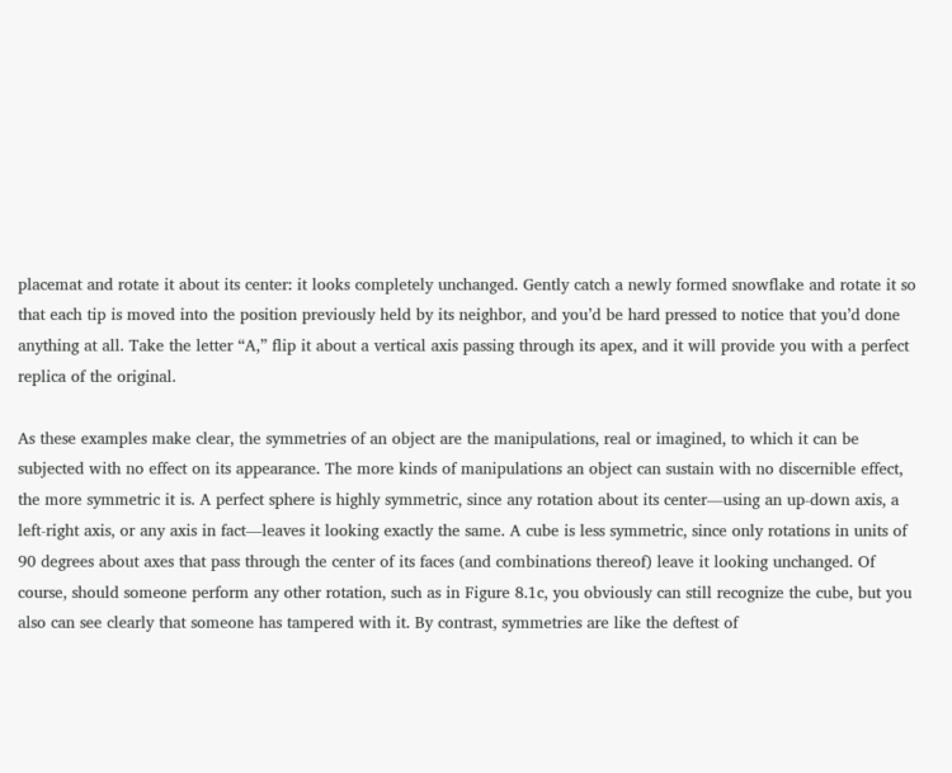placemat and rotate it about its center: it looks completely unchanged. Gently catch a newly formed snowflake and rotate it so that each tip is moved into the position previously held by its neighbor, and you’d be hard pressed to notice that you’d done anything at all. Take the letter “A,” flip it about a vertical axis passing through its apex, and it will provide you with a perfect replica of the original.

As these examples make clear, the symmetries of an object are the manipulations, real or imagined, to which it can be subjected with no effect on its appearance. The more kinds of manipulations an object can sustain with no discernible effect, the more symmetric it is. A perfect sphere is highly symmetric, since any rotation about its center—using an up-down axis, a left-right axis, or any axis in fact—leaves it looking exactly the same. A cube is less symmetric, since only rotations in units of 90 degrees about axes that pass through the center of its faces (and combinations thereof) leave it looking unchanged. Of course, should someone perform any other rotation, such as in Figure 8.1c, you obviously can still recognize the cube, but you also can see clearly that someone has tampered with it. By contrast, symmetries are like the deftest of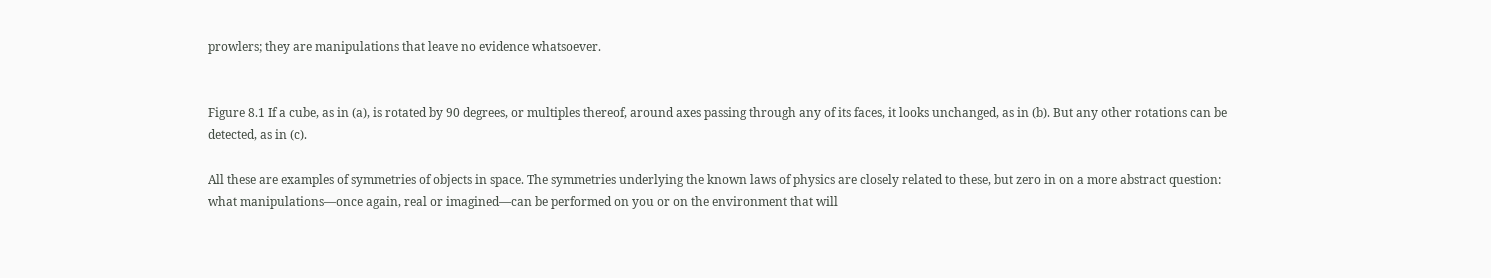prowlers; they are manipulations that leave no evidence whatsoever.


Figure 8.1 If a cube, as in (a), is rotated by 90 degrees, or multiples thereof, around axes passing through any of its faces, it looks unchanged, as in (b). But any other rotations can be detected, as in (c).

All these are examples of symmetries of objects in space. The symmetries underlying the known laws of physics are closely related to these, but zero in on a more abstract question: what manipulations—once again, real or imagined—can be performed on you or on the environment that will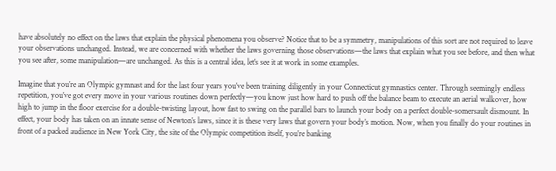have absolutely no effect on the laws that explain the physical phenomena you observe? Notice that to be a symmetry, manipulations of this sort are not required to leave your observations unchanged. Instead, we are concerned with whether the laws governing those observations—the laws that explain what you see before, and then what you see after, some manipulation—are unchanged. As this is a central idea, let’s see it at work in some examples.

Imagine that you’re an Olympic gymnast and for the last four years you’ve been training diligently in your Connecticut gymnastics center. Through seemingly endless repetition, you’ve got every move in your various routines down perfectly—you know just how hard to push off the balance beam to execute an aerial walkover, how high to jump in the floor exercise for a double-twisting layout, how fast to swing on the parallel bars to launch your body on a perfect double-somersault dismount. In effect, your body has taken on an innate sense of Newton’s laws, since it is these very laws that govern your body’s motion. Now, when you finally do your routines in front of a packed audience in New York City, the site of the Olympic competition itself, you’re banking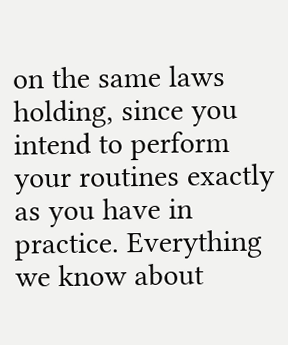on the same laws holding, since you intend to perform your routines exactly as you have in practice. Everything we know about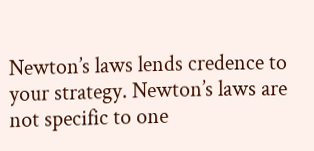Newton’s laws lends credence to your strategy. Newton’s laws are not specific to one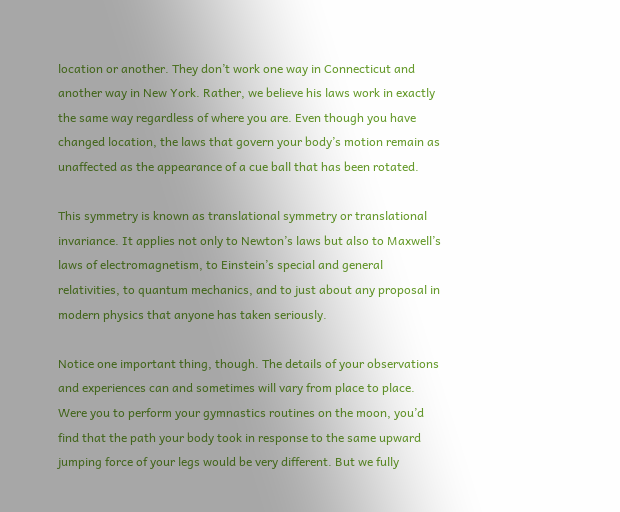location or another. They don’t work one way in Connecticut and another way in New York. Rather, we believe his laws work in exactly the same way regardless of where you are. Even though you have changed location, the laws that govern your body’s motion remain as unaffected as the appearance of a cue ball that has been rotated.

This symmetry is known as translational symmetry or translational invariance. It applies not only to Newton’s laws but also to Maxwell’s laws of electromagnetism, to Einstein’s special and general relativities, to quantum mechanics, and to just about any proposal in modern physics that anyone has taken seriously.

Notice one important thing, though. The details of your observations and experiences can and sometimes will vary from place to place. Were you to perform your gymnastics routines on the moon, you’d find that the path your body took in response to the same upward jumping force of your legs would be very different. But we fully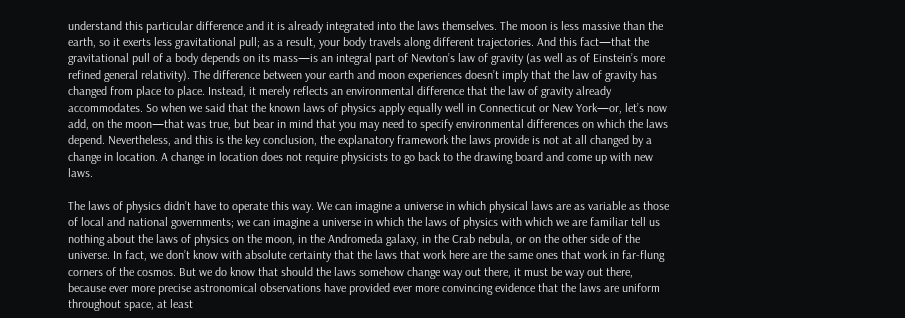understand this particular difference and it is already integrated into the laws themselves. The moon is less massive than the earth, so it exerts less gravitational pull; as a result, your body travels along different trajectories. And this fact—that the gravitational pull of a body depends on its mass—is an integral part of Newton’s law of gravity (as well as of Einstein’s more refined general relativity). The difference between your earth and moon experiences doesn’t imply that the law of gravity has changed from place to place. Instead, it merely reflects an environmental difference that the law of gravity already accommodates. So when we said that the known laws of physics apply equally well in Connecticut or New York—or, let’s now add, on the moon—that was true, but bear in mind that you may need to specify environmental differences on which the laws depend. Nevertheless, and this is the key conclusion, the explanatory framework the laws provide is not at all changed by a change in location. A change in location does not require physicists to go back to the drawing board and come up with new laws.

The laws of physics didn’t have to operate this way. We can imagine a universe in which physical laws are as variable as those of local and national governments; we can imagine a universe in which the laws of physics with which we are familiar tell us nothing about the laws of physics on the moon, in the Andromeda galaxy, in the Crab nebula, or on the other side of the universe. In fact, we don’t know with absolute certainty that the laws that work here are the same ones that work in far-flung corners of the cosmos. But we do know that should the laws somehow change way out there, it must be way out there, because ever more precise astronomical observations have provided ever more convincing evidence that the laws are uniform throughout space, at least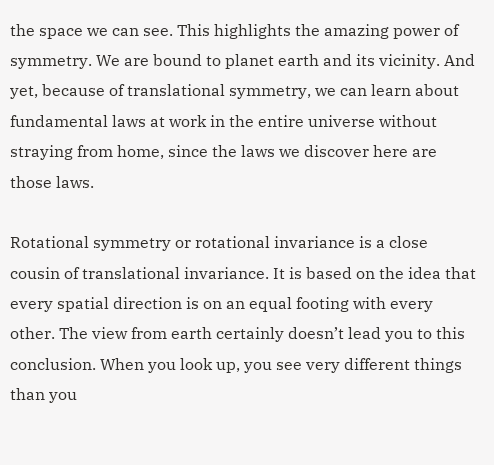the space we can see. This highlights the amazing power of symmetry. We are bound to planet earth and its vicinity. And yet, because of translational symmetry, we can learn about fundamental laws at work in the entire universe without straying from home, since the laws we discover here are those laws.

Rotational symmetry or rotational invariance is a close cousin of translational invariance. It is based on the idea that every spatial direction is on an equal footing with every other. The view from earth certainly doesn’t lead you to this conclusion. When you look up, you see very different things than you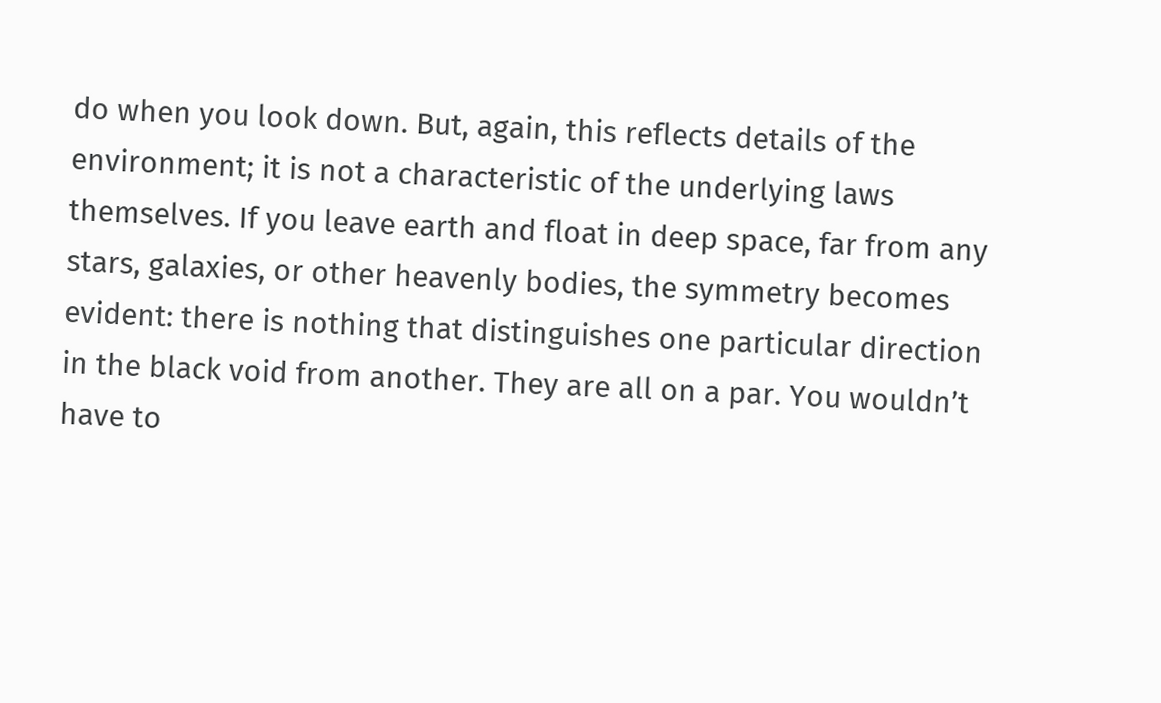do when you look down. But, again, this reflects details of the environment; it is not a characteristic of the underlying laws themselves. If you leave earth and float in deep space, far from any stars, galaxies, or other heavenly bodies, the symmetry becomes evident: there is nothing that distinguishes one particular direction in the black void from another. They are all on a par. You wouldn’t have to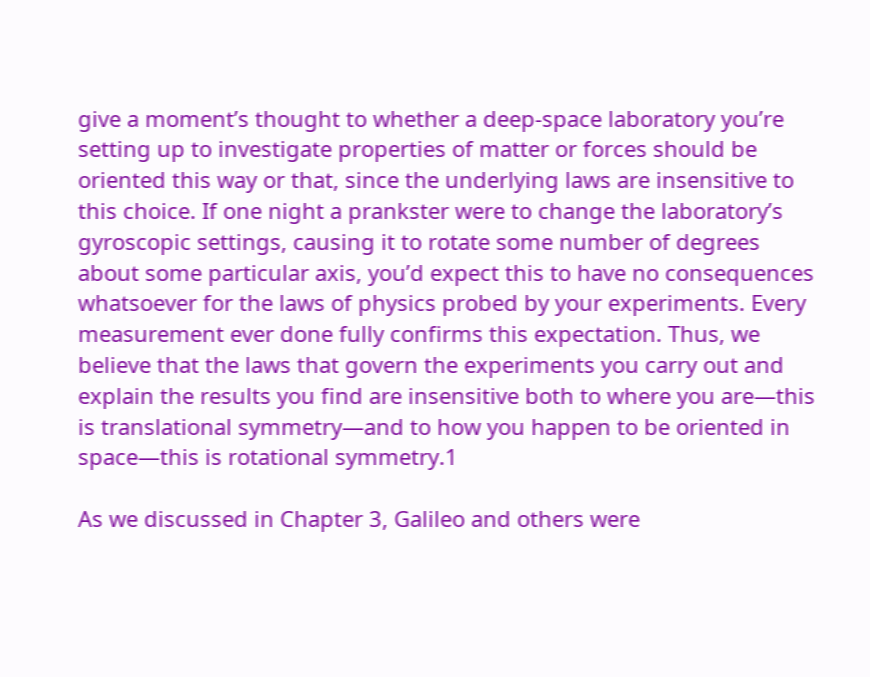give a moment’s thought to whether a deep-space laboratory you’re setting up to investigate properties of matter or forces should be oriented this way or that, since the underlying laws are insensitive to this choice. If one night a prankster were to change the laboratory’s gyroscopic settings, causing it to rotate some number of degrees about some particular axis, you’d expect this to have no consequences whatsoever for the laws of physics probed by your experiments. Every measurement ever done fully confirms this expectation. Thus, we believe that the laws that govern the experiments you carry out and explain the results you find are insensitive both to where you are—this is translational symmetry—and to how you happen to be oriented in space—this is rotational symmetry.1

As we discussed in Chapter 3, Galileo and others were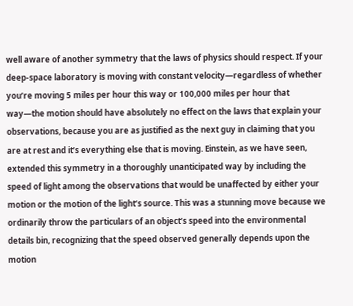well aware of another symmetry that the laws of physics should respect. If your deep-space laboratory is moving with constant velocity—regardless of whether you’re moving 5 miles per hour this way or 100,000 miles per hour that way—the motion should have absolutely no effect on the laws that explain your observations, because you are as justified as the next guy in claiming that you are at rest and it’s everything else that is moving. Einstein, as we have seen, extended this symmetry in a thoroughly unanticipated way by including the speed of light among the observations that would be unaffected by either your motion or the motion of the light’s source. This was a stunning move because we ordinarily throw the particulars of an object’s speed into the environmental details bin, recognizing that the speed observed generally depends upon the motion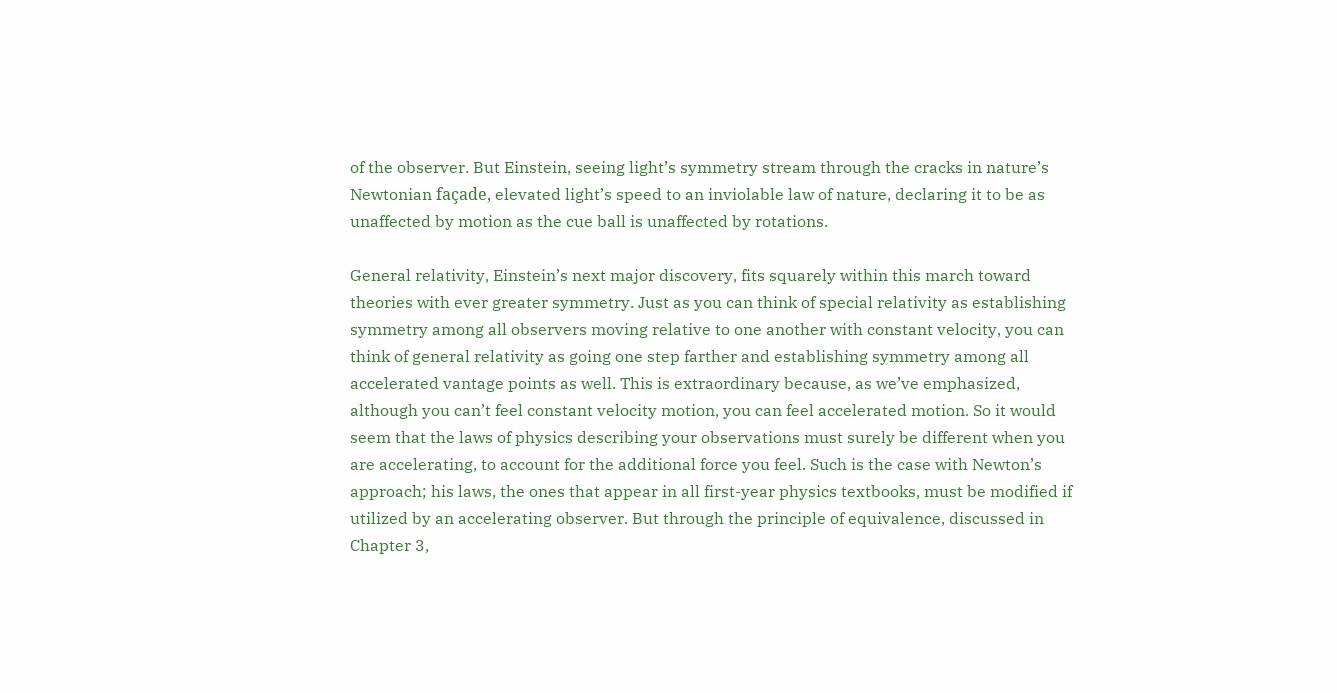of the observer. But Einstein, seeing light’s symmetry stream through the cracks in nature’s Newtonian façade, elevated light’s speed to an inviolable law of nature, declaring it to be as unaffected by motion as the cue ball is unaffected by rotations.

General relativity, Einstein’s next major discovery, fits squarely within this march toward theories with ever greater symmetry. Just as you can think of special relativity as establishing symmetry among all observers moving relative to one another with constant velocity, you can think of general relativity as going one step farther and establishing symmetry among all accelerated vantage points as well. This is extraordinary because, as we’ve emphasized, although you can’t feel constant velocity motion, you can feel accelerated motion. So it would seem that the laws of physics describing your observations must surely be different when you are accelerating, to account for the additional force you feel. Such is the case with Newton’s approach; his laws, the ones that appear in all first-year physics textbooks, must be modified if utilized by an accelerating observer. But through the principle of equivalence, discussed in Chapter 3,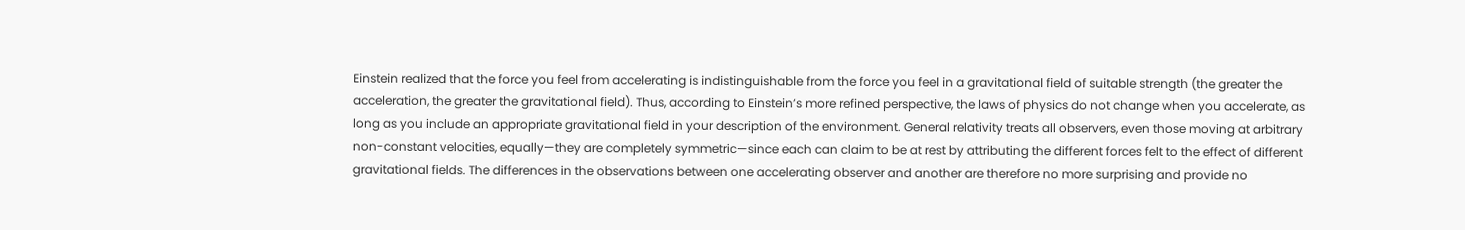Einstein realized that the force you feel from accelerating is indistinguishable from the force you feel in a gravitational field of suitable strength (the greater the acceleration, the greater the gravitational field). Thus, according to Einstein’s more refined perspective, the laws of physics do not change when you accelerate, as long as you include an appropriate gravitational field in your description of the environment. General relativity treats all observers, even those moving at arbitrary non-constant velocities, equally—they are completely symmetric—since each can claim to be at rest by attributing the different forces felt to the effect of different gravitational fields. The differences in the observations between one accelerating observer and another are therefore no more surprising and provide no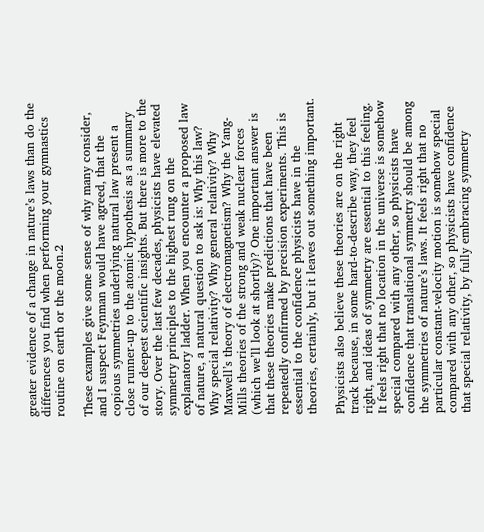greater evidence of a change in nature’s laws than do the differences you find when performing your gymnastics routine on earth or the moon.2

These examples give some sense of why many consider, and I suspect Feynman would have agreed, that the copious symmetries underlying natural law present a close runner-up to the atomic hypothesis as a summary of our deepest scientific insights. But there is more to the story. Over the last few decades, physicists have elevated symmetry principles to the highest rung on the explanatory ladder. When you encounter a proposed law of nature, a natural question to ask is: Why this law? Why special relativity? Why general relativity? Why Maxwell’s theory of electromagnetism? Why the Yang-Mills theories of the strong and weak nuclear forces (which we’ll look at shortly)? One important answer is that these theories make predictions that have been repeatedly confirmed by precision experiments. This is essential to the confidence physicists have in the theories, certainly, but it leaves out something important.

Physicists also believe these theories are on the right track because, in some hard-to-describe way, they feel right, and ideas of symmetry are essential to this feeling. It feels right that no location in the universe is somehow special compared with any other, so physicists have confidence that translational symmetry should be among the symmetries of nature’s laws. It feels right that no particular constant-velocity motion is somehow special compared with any other, so physicists have confidence that special relativity, by fully embracing symmetry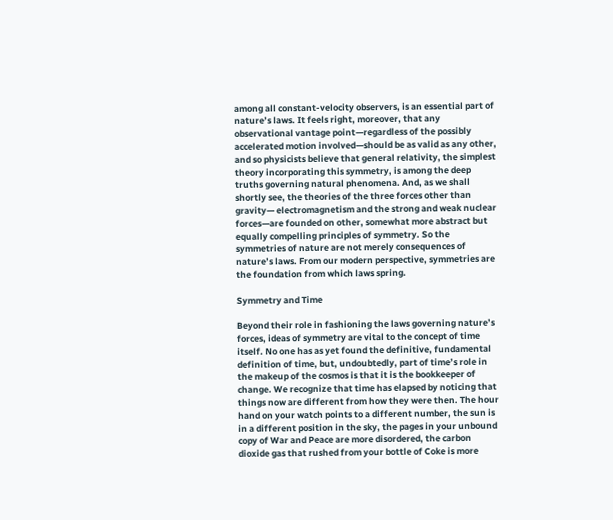among all constant-velocity observers, is an essential part of nature’s laws. It feels right, moreover, that any observational vantage point—regardless of the possibly accelerated motion involved—should be as valid as any other, and so physicists believe that general relativity, the simplest theory incorporating this symmetry, is among the deep truths governing natural phenomena. And, as we shall shortly see, the theories of the three forces other than gravity— electromagnetism and the strong and weak nuclear forces—are founded on other, somewhat more abstract but equally compelling principles of symmetry. So the symmetries of nature are not merely consequences of nature’s laws. From our modern perspective, symmetries are the foundation from which laws spring.

Symmetry and Time

Beyond their role in fashioning the laws governing nature’s forces, ideas of symmetry are vital to the concept of time itself. No one has as yet found the definitive, fundamental definition of time, but, undoubtedly, part of time’s role in the makeup of the cosmos is that it is the bookkeeper of change. We recognize that time has elapsed by noticing that things now are different from how they were then. The hour hand on your watch points to a different number, the sun is in a different position in the sky, the pages in your unbound copy of War and Peace are more disordered, the carbon dioxide gas that rushed from your bottle of Coke is more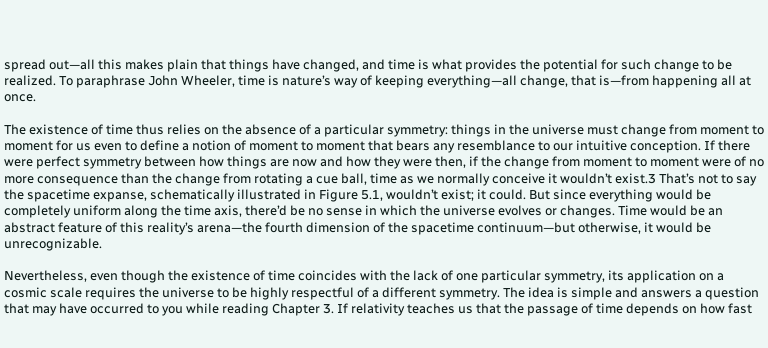spread out—all this makes plain that things have changed, and time is what provides the potential for such change to be realized. To paraphrase John Wheeler, time is nature’s way of keeping everything—all change, that is—from happening all at once.

The existence of time thus relies on the absence of a particular symmetry: things in the universe must change from moment to moment for us even to define a notion of moment to moment that bears any resemblance to our intuitive conception. If there were perfect symmetry between how things are now and how they were then, if the change from moment to moment were of no more consequence than the change from rotating a cue ball, time as we normally conceive it wouldn’t exist.3 That’s not to say the spacetime expanse, schematically illustrated in Figure 5.1, wouldn’t exist; it could. But since everything would be completely uniform along the time axis, there’d be no sense in which the universe evolves or changes. Time would be an abstract feature of this reality’s arena—the fourth dimension of the spacetime continuum—but otherwise, it would be unrecognizable.

Nevertheless, even though the existence of time coincides with the lack of one particular symmetry, its application on a cosmic scale requires the universe to be highly respectful of a different symmetry. The idea is simple and answers a question that may have occurred to you while reading Chapter 3. If relativity teaches us that the passage of time depends on how fast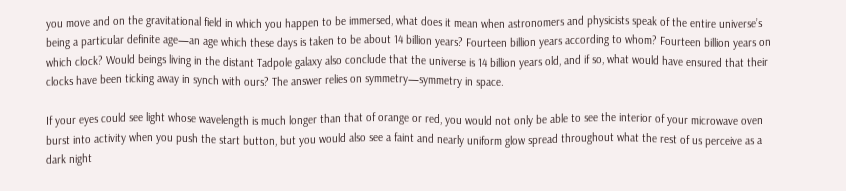you move and on the gravitational field in which you happen to be immersed, what does it mean when astronomers and physicists speak of the entire universe’s being a particular definite age—an age which these days is taken to be about 14 billion years? Fourteen billion years according to whom? Fourteen billion years on which clock? Would beings living in the distant Tadpole galaxy also conclude that the universe is 14 billion years old, and if so, what would have ensured that their clocks have been ticking away in synch with ours? The answer relies on symmetry—symmetry in space.

If your eyes could see light whose wavelength is much longer than that of orange or red, you would not only be able to see the interior of your microwave oven burst into activity when you push the start button, but you would also see a faint and nearly uniform glow spread throughout what the rest of us perceive as a dark night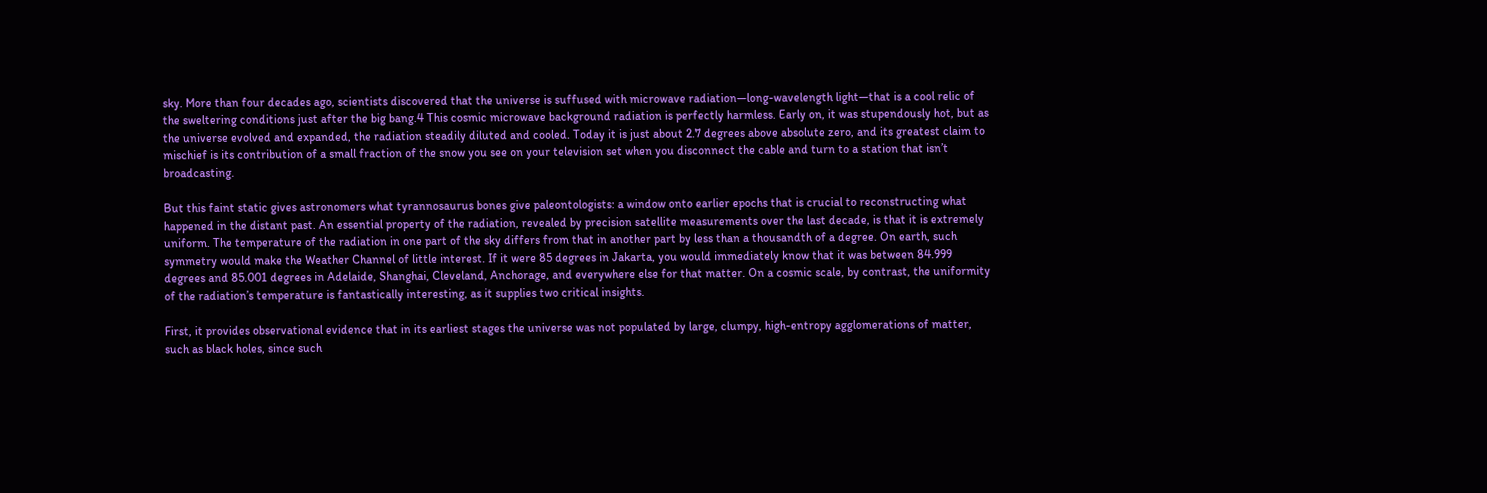sky. More than four decades ago, scientists discovered that the universe is suffused with microwave radiation—long-wavelength light—that is a cool relic of the sweltering conditions just after the big bang.4 This cosmic microwave background radiation is perfectly harmless. Early on, it was stupendously hot, but as the universe evolved and expanded, the radiation steadily diluted and cooled. Today it is just about 2.7 degrees above absolute zero, and its greatest claim to mischief is its contribution of a small fraction of the snow you see on your television set when you disconnect the cable and turn to a station that isn’t broadcasting.

But this faint static gives astronomers what tyrannosaurus bones give paleontologists: a window onto earlier epochs that is crucial to reconstructing what happened in the distant past. An essential property of the radiation, revealed by precision satellite measurements over the last decade, is that it is extremely uniform. The temperature of the radiation in one part of the sky differs from that in another part by less than a thousandth of a degree. On earth, such symmetry would make the Weather Channel of little interest. If it were 85 degrees in Jakarta, you would immediately know that it was between 84.999 degrees and 85.001 degrees in Adelaide, Shanghai, Cleveland, Anchorage, and everywhere else for that matter. On a cosmic scale, by contrast, the uniformity of the radiation’s temperature is fantastically interesting, as it supplies two critical insights.

First, it provides observational evidence that in its earliest stages the universe was not populated by large, clumpy, high-entropy agglomerations of matter, such as black holes, since such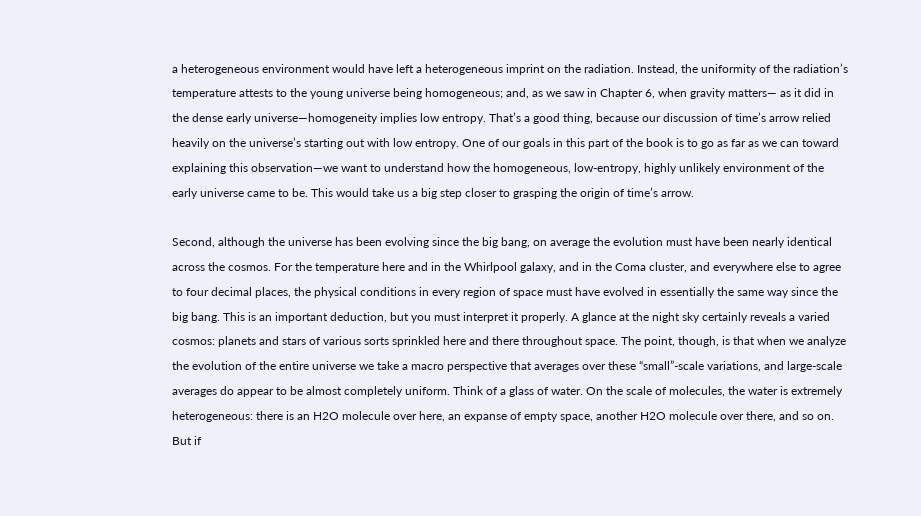a heterogeneous environment would have left a heterogeneous imprint on the radiation. Instead, the uniformity of the radiation’s temperature attests to the young universe being homogeneous; and, as we saw in Chapter 6, when gravity matters— as it did in the dense early universe—homogeneity implies low entropy. That’s a good thing, because our discussion of time’s arrow relied heavily on the universe’s starting out with low entropy. One of our goals in this part of the book is to go as far as we can toward explaining this observation—we want to understand how the homogeneous, low-entropy, highly unlikely environment of the early universe came to be. This would take us a big step closer to grasping the origin of time’s arrow.

Second, although the universe has been evolving since the big bang, on average the evolution must have been nearly identical across the cosmos. For the temperature here and in the Whirlpool galaxy, and in the Coma cluster, and everywhere else to agree to four decimal places, the physical conditions in every region of space must have evolved in essentially the same way since the big bang. This is an important deduction, but you must interpret it properly. A glance at the night sky certainly reveals a varied cosmos: planets and stars of various sorts sprinkled here and there throughout space. The point, though, is that when we analyze the evolution of the entire universe we take a macro perspective that averages over these “small”-scale variations, and large-scale averages do appear to be almost completely uniform. Think of a glass of water. On the scale of molecules, the water is extremely heterogeneous: there is an H2O molecule over here, an expanse of empty space, another H2O molecule over there, and so on. But if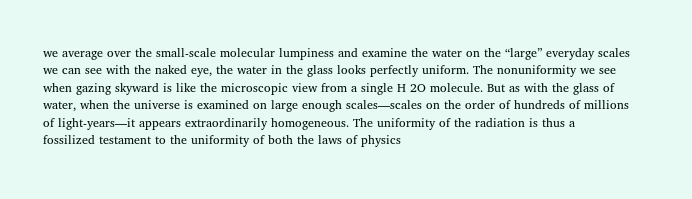we average over the small-scale molecular lumpiness and examine the water on the “large” everyday scales we can see with the naked eye, the water in the glass looks perfectly uniform. The nonuniformity we see when gazing skyward is like the microscopic view from a single H 2O molecule. But as with the glass of water, when the universe is examined on large enough scales—scales on the order of hundreds of millions of light-years—it appears extraordinarily homogeneous. The uniformity of the radiation is thus a fossilized testament to the uniformity of both the laws of physics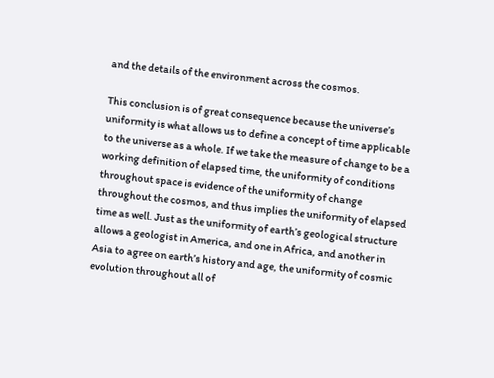and the details of the environment across the cosmos.

This conclusion is of great consequence because the universe’s uniformity is what allows us to define a concept of time applicable to the universe as a whole. If we take the measure of change to be a working definition of elapsed time, the uniformity of conditions throughout space is evidence of the uniformity of change throughout the cosmos, and thus implies the uniformity of elapsed time as well. Just as the uniformity of earth’s geological structure allows a geologist in America, and one in Africa, and another in Asia to agree on earth’s history and age, the uniformity of cosmic evolution throughout all of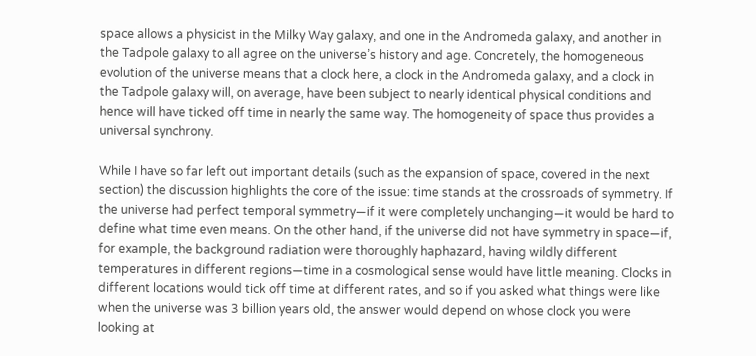space allows a physicist in the Milky Way galaxy, and one in the Andromeda galaxy, and another in the Tadpole galaxy to all agree on the universe’s history and age. Concretely, the homogeneous evolution of the universe means that a clock here, a clock in the Andromeda galaxy, and a clock in the Tadpole galaxy will, on average, have been subject to nearly identical physical conditions and hence will have ticked off time in nearly the same way. The homogeneity of space thus provides a universal synchrony.

While I have so far left out important details (such as the expansion of space, covered in the next section) the discussion highlights the core of the issue: time stands at the crossroads of symmetry. If the universe had perfect temporal symmetry—if it were completely unchanging—it would be hard to define what time even means. On the other hand, if the universe did not have symmetry in space—if, for example, the background radiation were thoroughly haphazard, having wildly different temperatures in different regions—time in a cosmological sense would have little meaning. Clocks in different locations would tick off time at different rates, and so if you asked what things were like when the universe was 3 billion years old, the answer would depend on whose clock you were looking at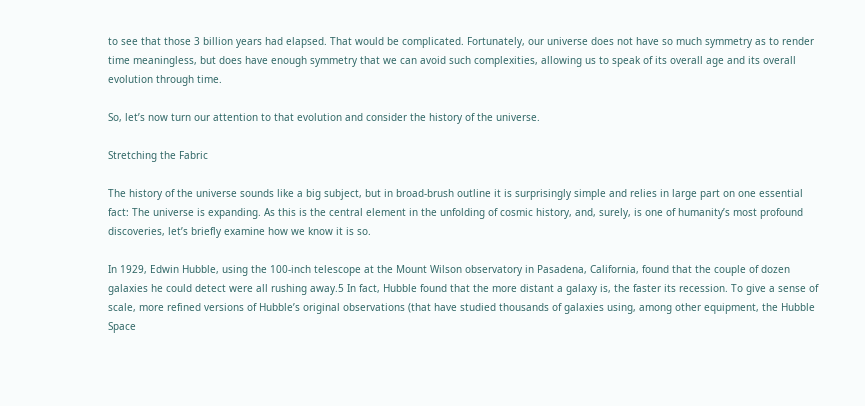to see that those 3 billion years had elapsed. That would be complicated. Fortunately, our universe does not have so much symmetry as to render time meaningless, but does have enough symmetry that we can avoid such complexities, allowing us to speak of its overall age and its overall evolution through time.

So, let’s now turn our attention to that evolution and consider the history of the universe.

Stretching the Fabric

The history of the universe sounds like a big subject, but in broad-brush outline it is surprisingly simple and relies in large part on one essential fact: The universe is expanding. As this is the central element in the unfolding of cosmic history, and, surely, is one of humanity’s most profound discoveries, let’s briefly examine how we know it is so.

In 1929, Edwin Hubble, using the 100-inch telescope at the Mount Wilson observatory in Pasadena, California, found that the couple of dozen galaxies he could detect were all rushing away.5 In fact, Hubble found that the more distant a galaxy is, the faster its recession. To give a sense of scale, more refined versions of Hubble’s original observations (that have studied thousands of galaxies using, among other equipment, the Hubble Space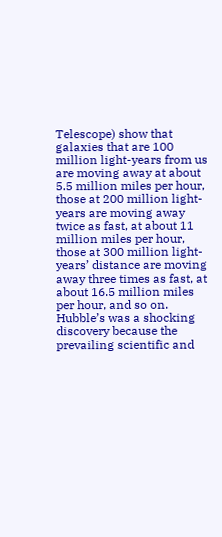Telescope) show that galaxies that are 100 million light-years from us are moving away at about 5.5 million miles per hour, those at 200 million light-years are moving away twice as fast, at about 11 million miles per hour, those at 300 million light-years’ distance are moving away three times as fast, at about 16.5 million miles per hour, and so on. Hubble’s was a shocking discovery because the prevailing scientific and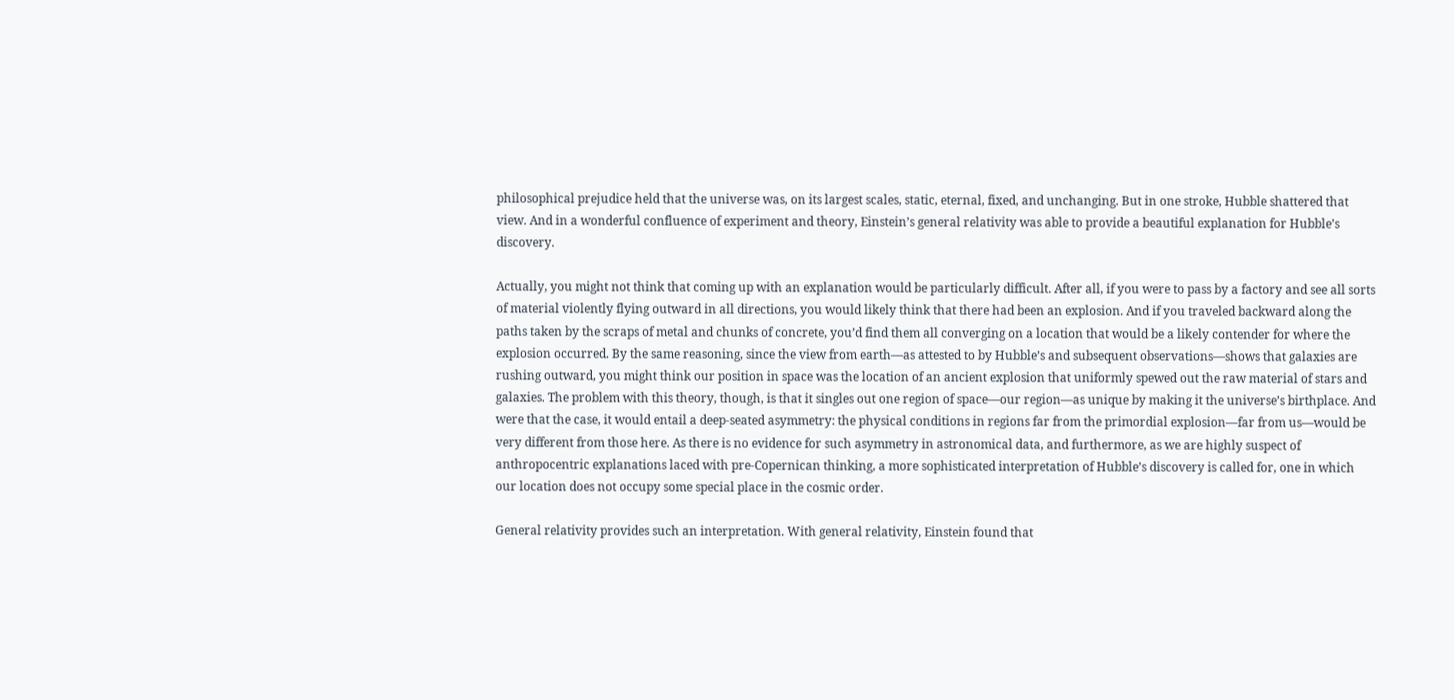philosophical prejudice held that the universe was, on its largest scales, static, eternal, fixed, and unchanging. But in one stroke, Hubble shattered that view. And in a wonderful confluence of experiment and theory, Einstein’s general relativity was able to provide a beautiful explanation for Hubble’s discovery.

Actually, you might not think that coming up with an explanation would be particularly difficult. After all, if you were to pass by a factory and see all sorts of material violently flying outward in all directions, you would likely think that there had been an explosion. And if you traveled backward along the paths taken by the scraps of metal and chunks of concrete, you’d find them all converging on a location that would be a likely contender for where the explosion occurred. By the same reasoning, since the view from earth—as attested to by Hubble’s and subsequent observations—shows that galaxies are rushing outward, you might think our position in space was the location of an ancient explosion that uniformly spewed out the raw material of stars and galaxies. The problem with this theory, though, is that it singles out one region of space—our region—as unique by making it the universe’s birthplace. And were that the case, it would entail a deep-seated asymmetry: the physical conditions in regions far from the primordial explosion—far from us—would be very different from those here. As there is no evidence for such asymmetry in astronomical data, and furthermore, as we are highly suspect of anthropocentric explanations laced with pre-Copernican thinking, a more sophisticated interpretation of Hubble’s discovery is called for, one in which our location does not occupy some special place in the cosmic order.

General relativity provides such an interpretation. With general relativity, Einstein found that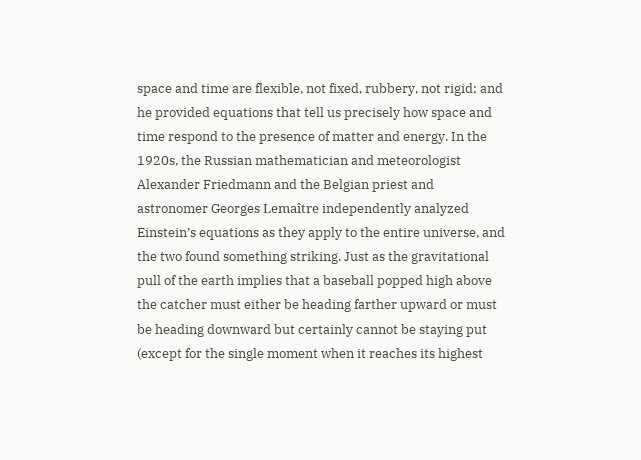space and time are flexible, not fixed, rubbery, not rigid; and he provided equations that tell us precisely how space and time respond to the presence of matter and energy. In the 1920s, the Russian mathematician and meteorologist Alexander Friedmann and the Belgian priest and astronomer Georges Lemaître independently analyzed Einstein’s equations as they apply to the entire universe, and the two found something striking. Just as the gravitational pull of the earth implies that a baseball popped high above the catcher must either be heading farther upward or must be heading downward but certainly cannot be staying put (except for the single moment when it reaches its highest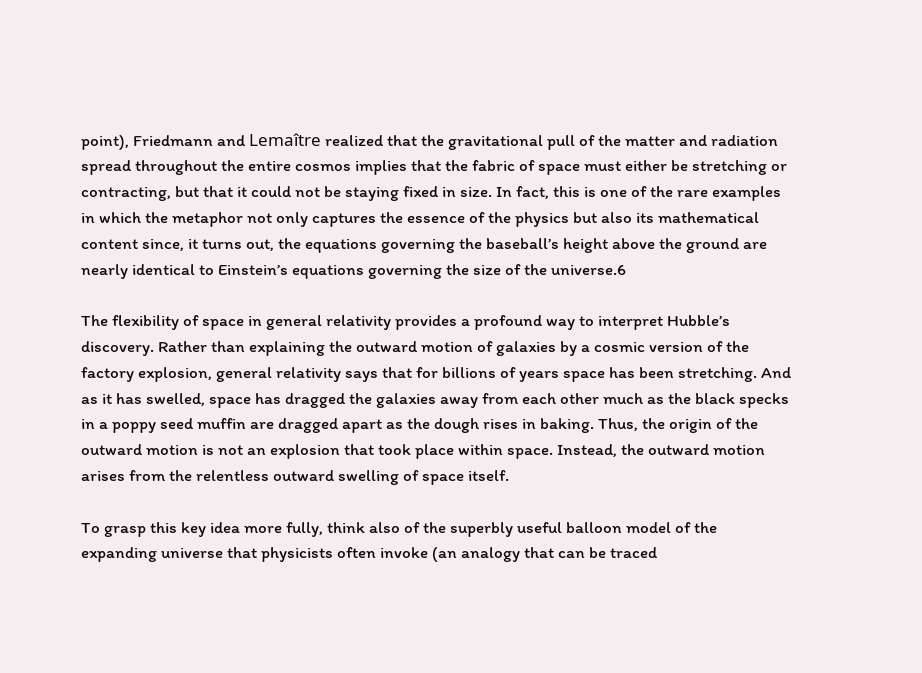point), Friedmann and Lemaître realized that the gravitational pull of the matter and radiation spread throughout the entire cosmos implies that the fabric of space must either be stretching or contracting, but that it could not be staying fixed in size. In fact, this is one of the rare examples in which the metaphor not only captures the essence of the physics but also its mathematical content since, it turns out, the equations governing the baseball’s height above the ground are nearly identical to Einstein’s equations governing the size of the universe.6

The flexibility of space in general relativity provides a profound way to interpret Hubble’s discovery. Rather than explaining the outward motion of galaxies by a cosmic version of the factory explosion, general relativity says that for billions of years space has been stretching. And as it has swelled, space has dragged the galaxies away from each other much as the black specks in a poppy seed muffin are dragged apart as the dough rises in baking. Thus, the origin of the outward motion is not an explosion that took place within space. Instead, the outward motion arises from the relentless outward swelling of space itself.

To grasp this key idea more fully, think also of the superbly useful balloon model of the expanding universe that physicists often invoke (an analogy that can be traced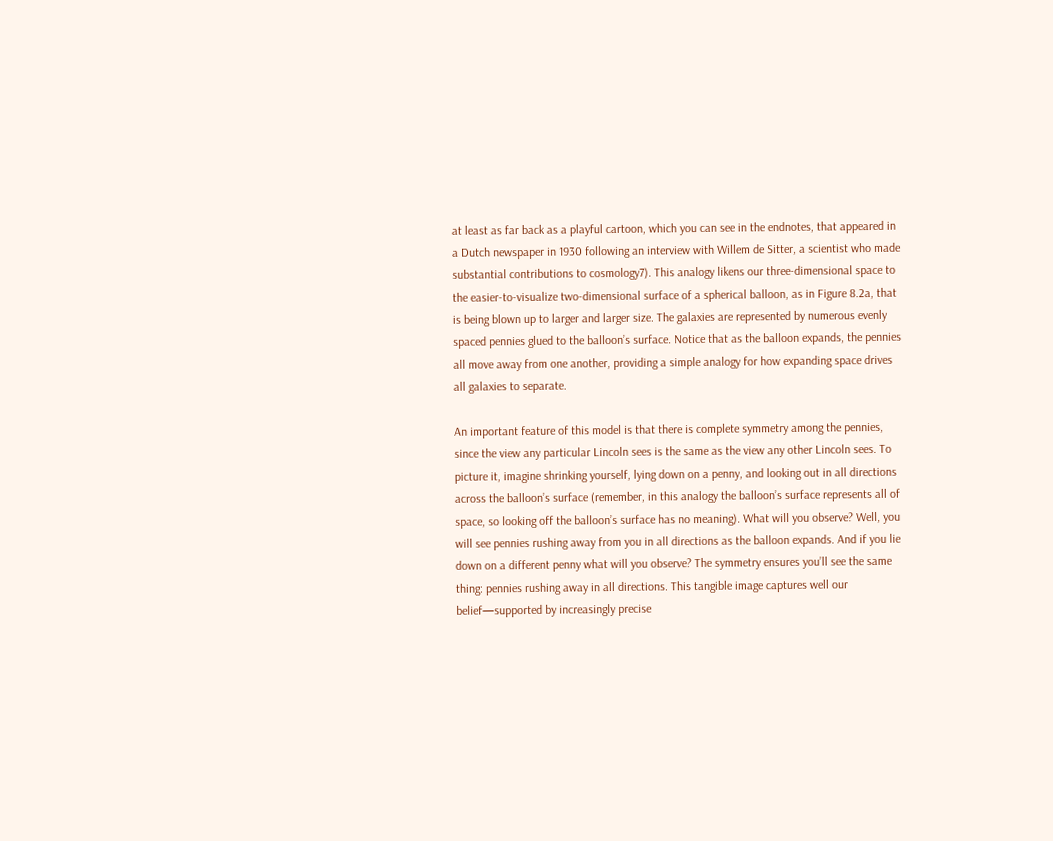at least as far back as a playful cartoon, which you can see in the endnotes, that appeared in a Dutch newspaper in 1930 following an interview with Willem de Sitter, a scientist who made substantial contributions to cosmology7). This analogy likens our three-dimensional space to the easier-to-visualize two-dimensional surface of a spherical balloon, as in Figure 8.2a, that is being blown up to larger and larger size. The galaxies are represented by numerous evenly spaced pennies glued to the balloon’s surface. Notice that as the balloon expands, the pennies all move away from one another, providing a simple analogy for how expanding space drives all galaxies to separate.

An important feature of this model is that there is complete symmetry among the pennies, since the view any particular Lincoln sees is the same as the view any other Lincoln sees. To picture it, imagine shrinking yourself, lying down on a penny, and looking out in all directions across the balloon’s surface (remember, in this analogy the balloon’s surface represents all of space, so looking off the balloon’s surface has no meaning). What will you observe? Well, you will see pennies rushing away from you in all directions as the balloon expands. And if you lie down on a different penny what will you observe? The symmetry ensures you’ll see the same thing: pennies rushing away in all directions. This tangible image captures well our belief—supported by increasingly precise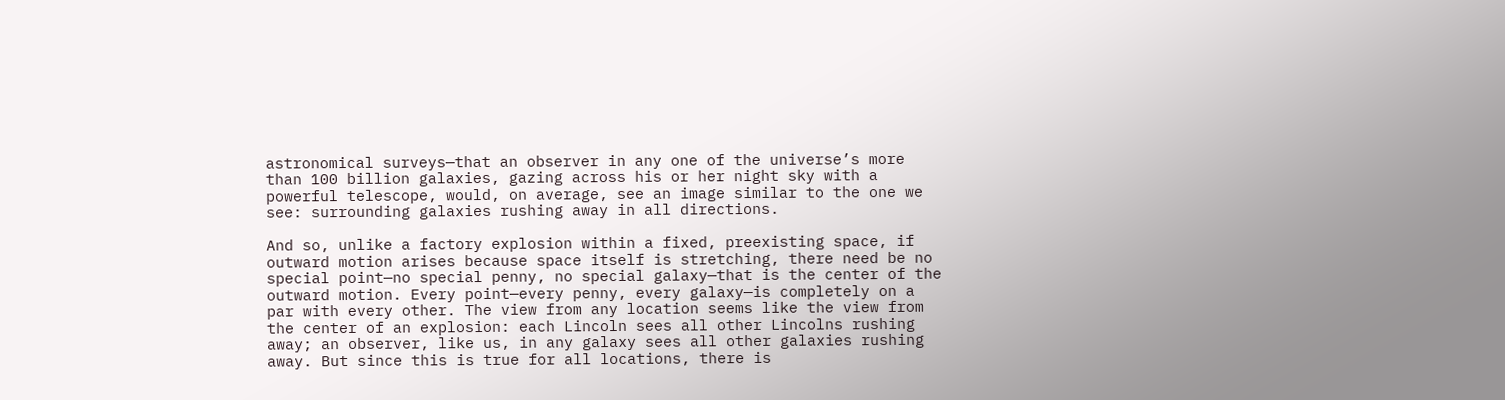astronomical surveys—that an observer in any one of the universe’s more than 100 billion galaxies, gazing across his or her night sky with a powerful telescope, would, on average, see an image similar to the one we see: surrounding galaxies rushing away in all directions.

And so, unlike a factory explosion within a fixed, preexisting space, if outward motion arises because space itself is stretching, there need be no special point—no special penny, no special galaxy—that is the center of the outward motion. Every point—every penny, every galaxy—is completely on a par with every other. The view from any location seems like the view from the center of an explosion: each Lincoln sees all other Lincolns rushing away; an observer, like us, in any galaxy sees all other galaxies rushing away. But since this is true for all locations, there is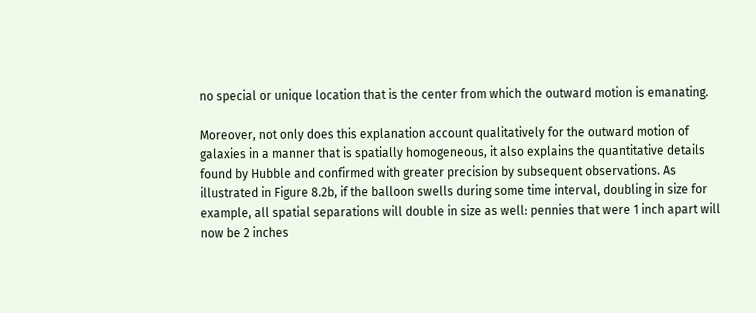no special or unique location that is the center from which the outward motion is emanating.

Moreover, not only does this explanation account qualitatively for the outward motion of galaxies in a manner that is spatially homogeneous, it also explains the quantitative details found by Hubble and confirmed with greater precision by subsequent observations. As illustrated in Figure 8.2b, if the balloon swells during some time interval, doubling in size for example, all spatial separations will double in size as well: pennies that were 1 inch apart will now be 2 inches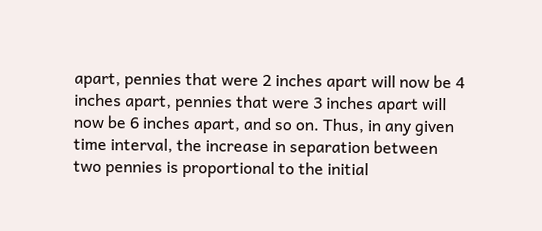apart, pennies that were 2 inches apart will now be 4 inches apart, pennies that were 3 inches apart will now be 6 inches apart, and so on. Thus, in any given time interval, the increase in separation between two pennies is proportional to the initial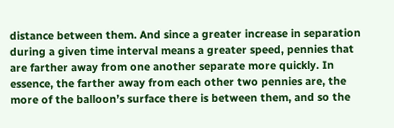distance between them. And since a greater increase in separation during a given time interval means a greater speed, pennies that are farther away from one another separate more quickly. In essence, the farther away from each other two pennies are, the more of the balloon’s surface there is between them, and so the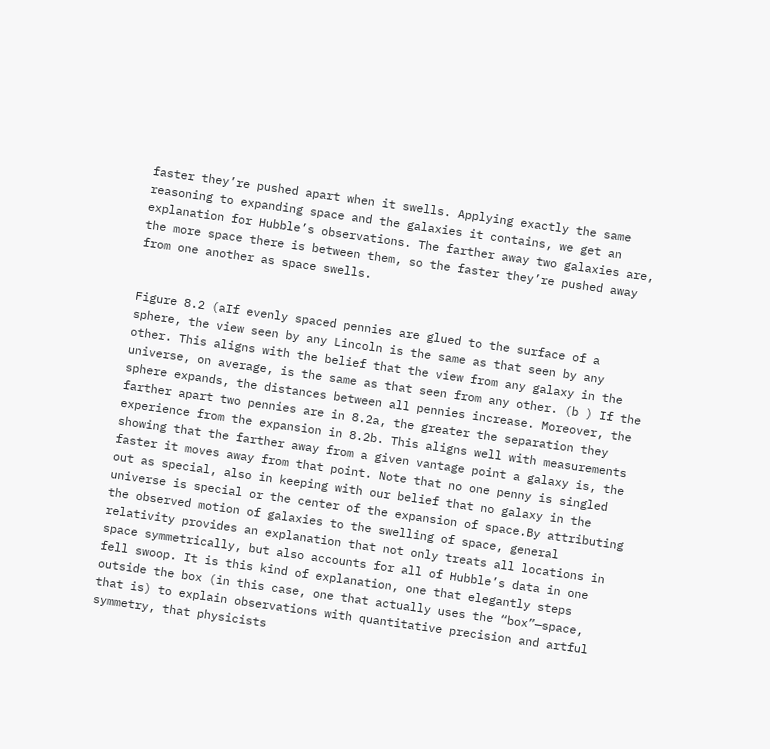faster they’re pushed apart when it swells. Applying exactly the same reasoning to expanding space and the galaxies it contains, we get an explanation for Hubble’s observations. The farther away two galaxies are, the more space there is between them, so the faster they’re pushed away from one another as space swells.


Figure 8.2 (aIf evenly spaced pennies are glued to the surface of a sphere, the view seen by any Lincoln is the same as that seen by any other. This aligns with the belief that the view from any galaxy in the universe, on average, is the same as that seen from any other. (b ) If the sphere expands, the distances between all pennies increase. Moreover, the farther apart two pennies are in 8.2a, the greater the separation they experience from the expansion in 8.2b. This aligns well with measurements showing that the farther away from a given vantage point a galaxy is, the faster it moves away from that point. Note that no one penny is singled out as special, also in keeping with our belief that no galaxy in the universe is special or the center of the expansion of space.By attributing the observed motion of galaxies to the swelling of space, general relativity provides an explanation that not only treats all locations in space symmetrically, but also accounts for all of Hubble’s data in one fell swoop. It is this kind of explanation, one that elegantly steps outside the box (in this case, one that actually uses the “box”—space, that is) to explain observations with quantitative precision and artful symmetry, that physicists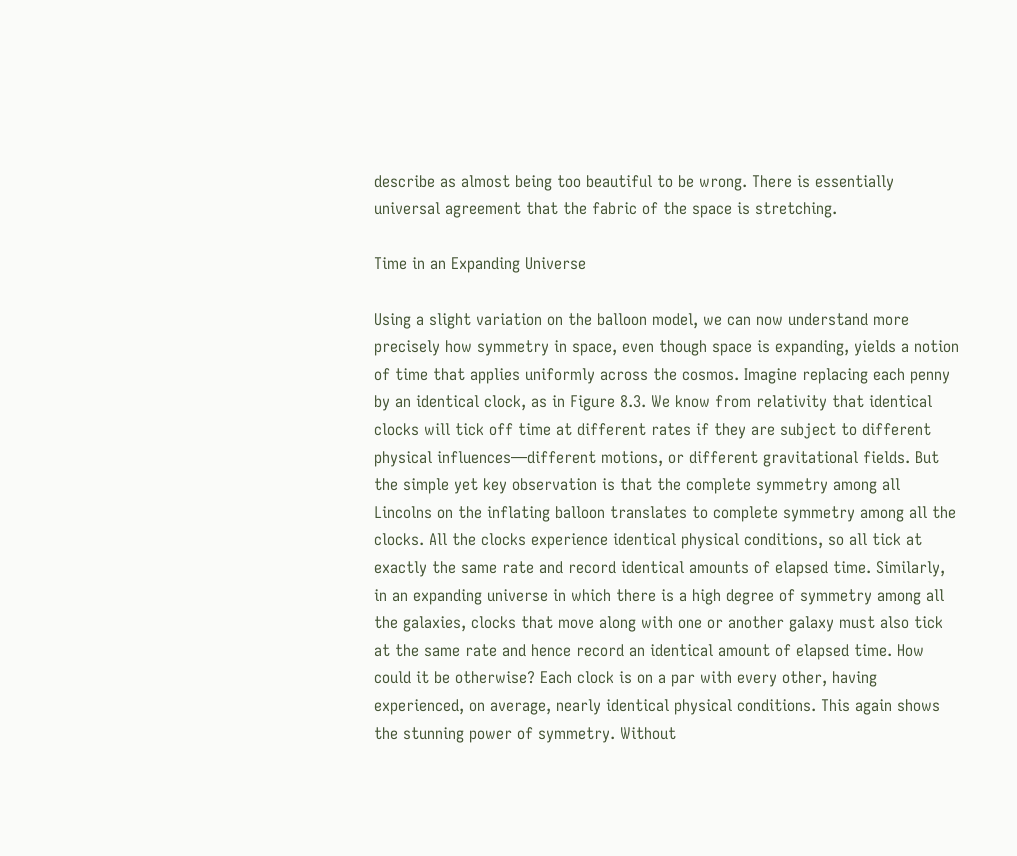describe as almost being too beautiful to be wrong. There is essentially universal agreement that the fabric of the space is stretching.

Time in an Expanding Universe

Using a slight variation on the balloon model, we can now understand more precisely how symmetry in space, even though space is expanding, yields a notion of time that applies uniformly across the cosmos. Imagine replacing each penny by an identical clock, as in Figure 8.3. We know from relativity that identical clocks will tick off time at different rates if they are subject to different physical influences—different motions, or different gravitational fields. But the simple yet key observation is that the complete symmetry among all Lincolns on the inflating balloon translates to complete symmetry among all the clocks. All the clocks experience identical physical conditions, so all tick at exactly the same rate and record identical amounts of elapsed time. Similarly, in an expanding universe in which there is a high degree of symmetry among all the galaxies, clocks that move along with one or another galaxy must also tick at the same rate and hence record an identical amount of elapsed time. How could it be otherwise? Each clock is on a par with every other, having experienced, on average, nearly identical physical conditions. This again shows the stunning power of symmetry. Without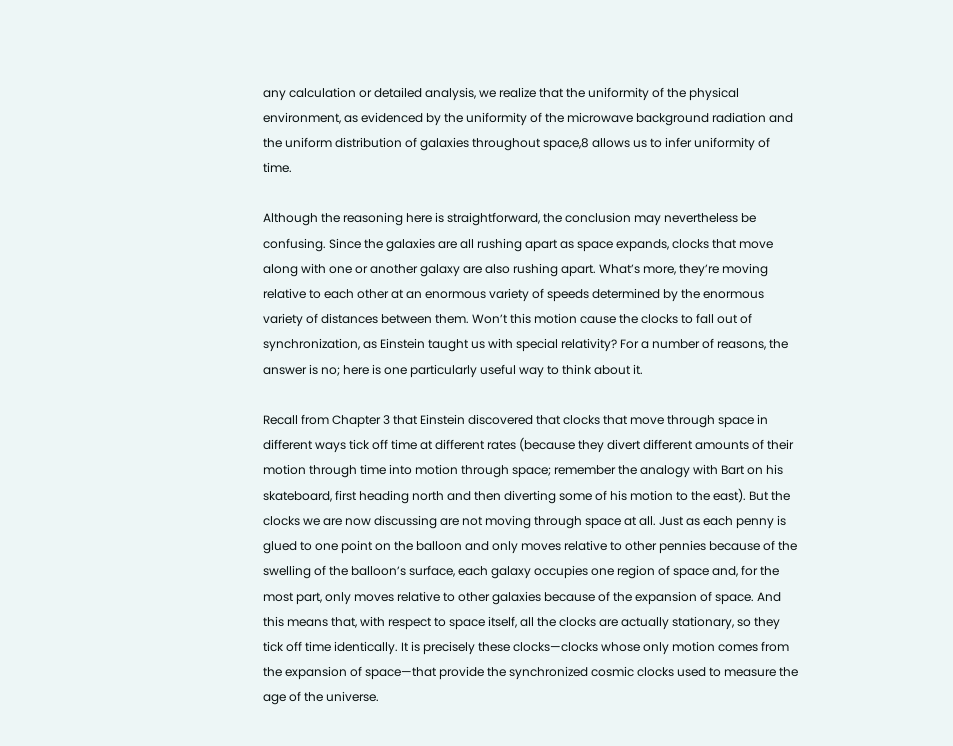any calculation or detailed analysis, we realize that the uniformity of the physical environment, as evidenced by the uniformity of the microwave background radiation and the uniform distribution of galaxies throughout space,8 allows us to infer uniformity of time.

Although the reasoning here is straightforward, the conclusion may nevertheless be confusing. Since the galaxies are all rushing apart as space expands, clocks that move along with one or another galaxy are also rushing apart. What’s more, they’re moving relative to each other at an enormous variety of speeds determined by the enormous variety of distances between them. Won’t this motion cause the clocks to fall out of synchronization, as Einstein taught us with special relativity? For a number of reasons, the answer is no; here is one particularly useful way to think about it.

Recall from Chapter 3 that Einstein discovered that clocks that move through space in different ways tick off time at different rates (because they divert different amounts of their motion through time into motion through space; remember the analogy with Bart on his skateboard, first heading north and then diverting some of his motion to the east). But the clocks we are now discussing are not moving through space at all. Just as each penny is glued to one point on the balloon and only moves relative to other pennies because of the swelling of the balloon’s surface, each galaxy occupies one region of space and, for the most part, only moves relative to other galaxies because of the expansion of space. And this means that, with respect to space itself, all the clocks are actually stationary, so they tick off time identically. It is precisely these clocks—clocks whose only motion comes from the expansion of space—that provide the synchronized cosmic clocks used to measure the age of the universe.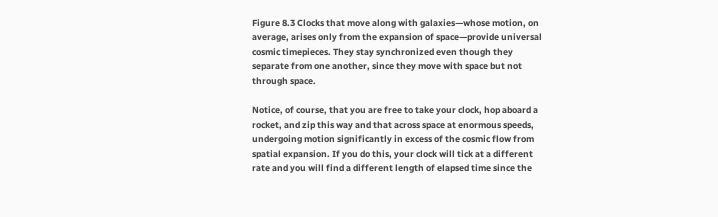Figure 8.3 Clocks that move along with galaxies—whose motion, on average, arises only from the expansion of space—provide universal cosmic timepieces. They stay synchronized even though they separate from one another, since they move with space but not through space.

Notice, of course, that you are free to take your clock, hop aboard a rocket, and zip this way and that across space at enormous speeds, undergoing motion significantly in excess of the cosmic flow from spatial expansion. If you do this, your clock will tick at a different rate and you will find a different length of elapsed time since the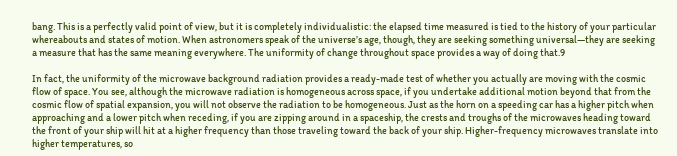bang. This is a perfectly valid point of view, but it is completely individualistic: the elapsed time measured is tied to the history of your particular whereabouts and states of motion. When astronomers speak of the universe’s age, though, they are seeking something universal—they are seeking a measure that has the same meaning everywhere. The uniformity of change throughout space provides a way of doing that.9

In fact, the uniformity of the microwave background radiation provides a ready-made test of whether you actually are moving with the cosmic flow of space. You see, although the microwave radiation is homogeneous across space, if you undertake additional motion beyond that from the cosmic flow of spatial expansion, you will not observe the radiation to be homogeneous. Just as the horn on a speeding car has a higher pitch when approaching and a lower pitch when receding, if you are zipping around in a spaceship, the crests and troughs of the microwaves heading toward the front of your ship will hit at a higher frequency than those traveling toward the back of your ship. Higher-frequency microwaves translate into higher temperatures, so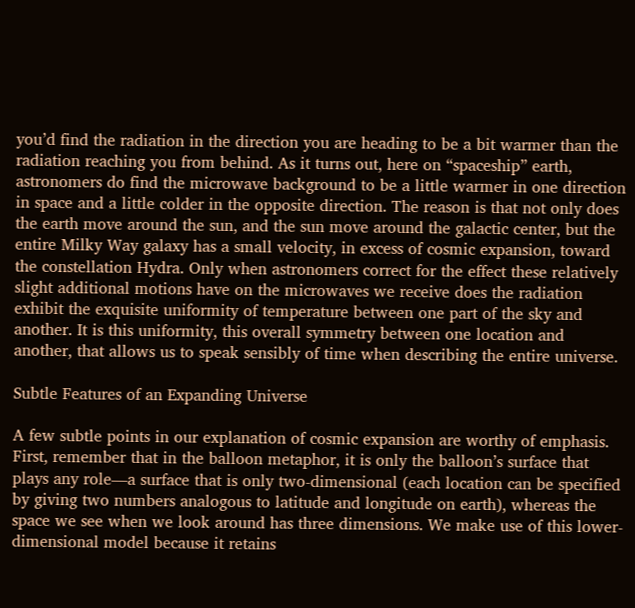you’d find the radiation in the direction you are heading to be a bit warmer than the radiation reaching you from behind. As it turns out, here on “spaceship” earth, astronomers do find the microwave background to be a little warmer in one direction in space and a little colder in the opposite direction. The reason is that not only does the earth move around the sun, and the sun move around the galactic center, but the entire Milky Way galaxy has a small velocity, in excess of cosmic expansion, toward the constellation Hydra. Only when astronomers correct for the effect these relatively slight additional motions have on the microwaves we receive does the radiation exhibit the exquisite uniformity of temperature between one part of the sky and another. It is this uniformity, this overall symmetry between one location and another, that allows us to speak sensibly of time when describing the entire universe.

Subtle Features of an Expanding Universe

A few subtle points in our explanation of cosmic expansion are worthy of emphasis. First, remember that in the balloon metaphor, it is only the balloon’s surface that plays any role—a surface that is only two-dimensional (each location can be specified by giving two numbers analogous to latitude and longitude on earth), whereas the space we see when we look around has three dimensions. We make use of this lower-dimensional model because it retains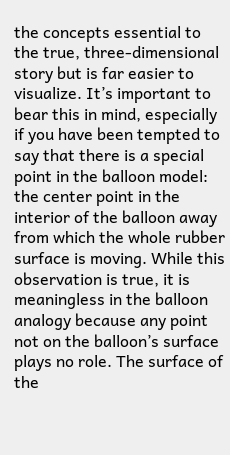the concepts essential to the true, three-dimensional story but is far easier to visualize. It’s important to bear this in mind, especially if you have been tempted to say that there is a special point in the balloon model: the center point in the interior of the balloon away from which the whole rubber surface is moving. While this observation is true, it is meaningless in the balloon analogy because any point not on the balloon’s surface plays no role. The surface of the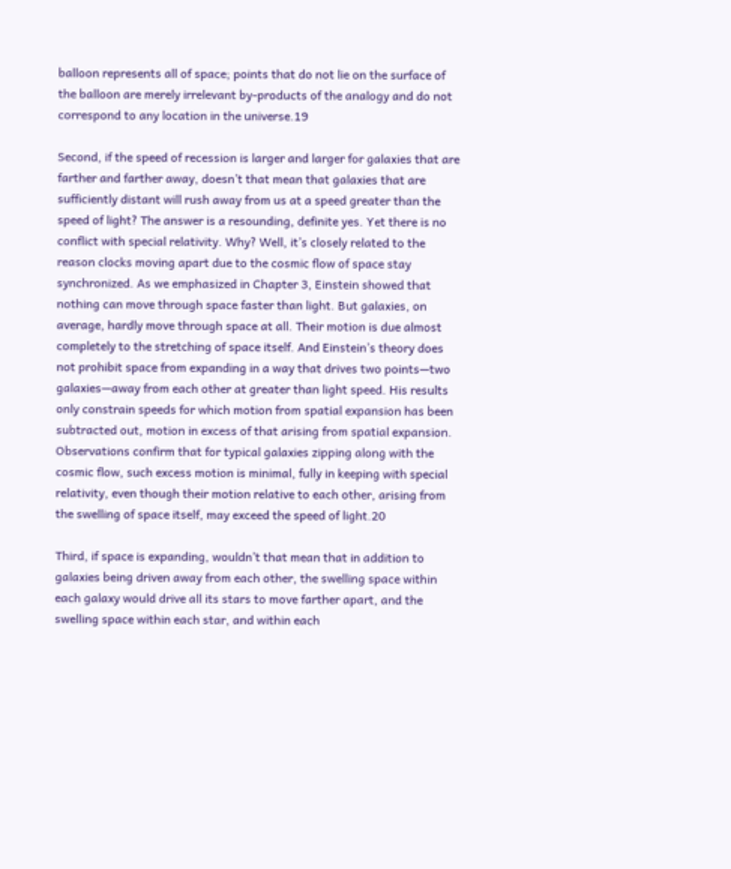balloon represents all of space; points that do not lie on the surface of the balloon are merely irrelevant by-products of the analogy and do not correspond to any location in the universe.19

Second, if the speed of recession is larger and larger for galaxies that are farther and farther away, doesn’t that mean that galaxies that are sufficiently distant will rush away from us at a speed greater than the speed of light? The answer is a resounding, definite yes. Yet there is no conflict with special relativity. Why? Well, it’s closely related to the reason clocks moving apart due to the cosmic flow of space stay synchronized. As we emphasized in Chapter 3, Einstein showed that nothing can move through space faster than light. But galaxies, on average, hardly move through space at all. Their motion is due almost completely to the stretching of space itself. And Einstein’s theory does not prohibit space from expanding in a way that drives two points—two galaxies—away from each other at greater than light speed. His results only constrain speeds for which motion from spatial expansion has been subtracted out, motion in excess of that arising from spatial expansion. Observations confirm that for typical galaxies zipping along with the cosmic flow, such excess motion is minimal, fully in keeping with special relativity, even though their motion relative to each other, arising from the swelling of space itself, may exceed the speed of light.20

Third, if space is expanding, wouldn’t that mean that in addition to galaxies being driven away from each other, the swelling space within each galaxy would drive all its stars to move farther apart, and the swelling space within each star, and within each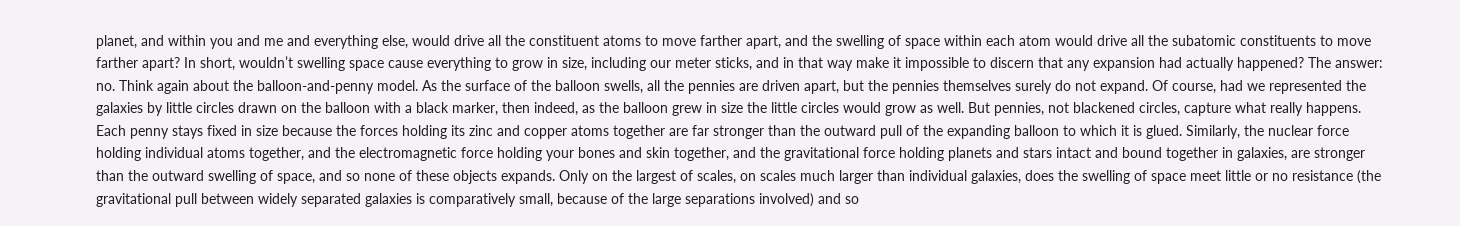planet, and within you and me and everything else, would drive all the constituent atoms to move farther apart, and the swelling of space within each atom would drive all the subatomic constituents to move farther apart? In short, wouldn’t swelling space cause everything to grow in size, including our meter sticks, and in that way make it impossible to discern that any expansion had actually happened? The answer: no. Think again about the balloon-and-penny model. As the surface of the balloon swells, all the pennies are driven apart, but the pennies themselves surely do not expand. Of course, had we represented the galaxies by little circles drawn on the balloon with a black marker, then indeed, as the balloon grew in size the little circles would grow as well. But pennies, not blackened circles, capture what really happens. Each penny stays fixed in size because the forces holding its zinc and copper atoms together are far stronger than the outward pull of the expanding balloon to which it is glued. Similarly, the nuclear force holding individual atoms together, and the electromagnetic force holding your bones and skin together, and the gravitational force holding planets and stars intact and bound together in galaxies, are stronger than the outward swelling of space, and so none of these objects expands. Only on the largest of scales, on scales much larger than individual galaxies, does the swelling of space meet little or no resistance (the gravitational pull between widely separated galaxies is comparatively small, because of the large separations involved) and so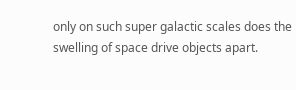only on such super galactic scales does the swelling of space drive objects apart.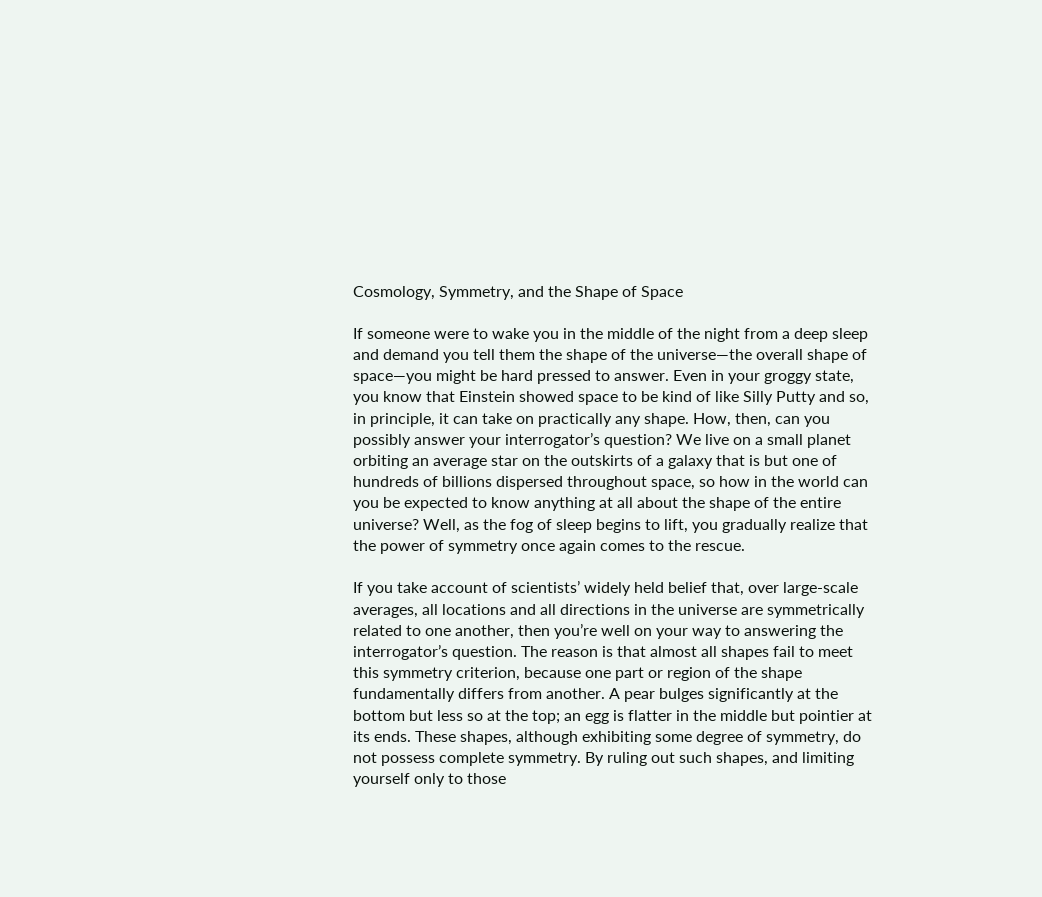Cosmology, Symmetry, and the Shape of Space

If someone were to wake you in the middle of the night from a deep sleep and demand you tell them the shape of the universe—the overall shape of space—you might be hard pressed to answer. Even in your groggy state, you know that Einstein showed space to be kind of like Silly Putty and so, in principle, it can take on practically any shape. How, then, can you possibly answer your interrogator’s question? We live on a small planet orbiting an average star on the outskirts of a galaxy that is but one of hundreds of billions dispersed throughout space, so how in the world can you be expected to know anything at all about the shape of the entire universe? Well, as the fog of sleep begins to lift, you gradually realize that the power of symmetry once again comes to the rescue.

If you take account of scientists’ widely held belief that, over large-scale averages, all locations and all directions in the universe are symmetrically related to one another, then you’re well on your way to answering the interrogator’s question. The reason is that almost all shapes fail to meet this symmetry criterion, because one part or region of the shape fundamentally differs from another. A pear bulges significantly at the bottom but less so at the top; an egg is flatter in the middle but pointier at its ends. These shapes, although exhibiting some degree of symmetry, do not possess complete symmetry. By ruling out such shapes, and limiting yourself only to those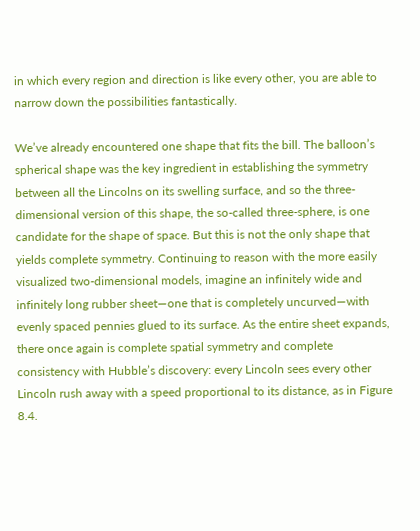in which every region and direction is like every other, you are able to narrow down the possibilities fantastically.

We’ve already encountered one shape that fits the bill. The balloon’s spherical shape was the key ingredient in establishing the symmetry between all the Lincolns on its swelling surface, and so the three-dimensional version of this shape, the so-called three-sphere, is one candidate for the shape of space. But this is not the only shape that yields complete symmetry. Continuing to reason with the more easily visualized two-dimensional models, imagine an infinitely wide and infinitely long rubber sheet—one that is completely uncurved—with evenly spaced pennies glued to its surface. As the entire sheet expands, there once again is complete spatial symmetry and complete consistency with Hubble’s discovery: every Lincoln sees every other Lincoln rush away with a speed proportional to its distance, as in Figure 8.4.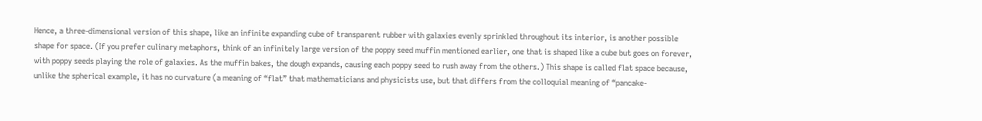Hence, a three-dimensional version of this shape, like an infinite expanding cube of transparent rubber with galaxies evenly sprinkled throughout its interior, is another possible shape for space. (If you prefer culinary metaphors, think of an infinitely large version of the poppy seed muffin mentioned earlier, one that is shaped like a cube but goes on forever, with poppy seeds playing the role of galaxies. As the muffin bakes, the dough expands, causing each poppy seed to rush away from the others.) This shape is called flat space because, unlike the spherical example, it has no curvature (a meaning of “flat” that mathematicians and physicists use, but that differs from the colloquial meaning of “pancake-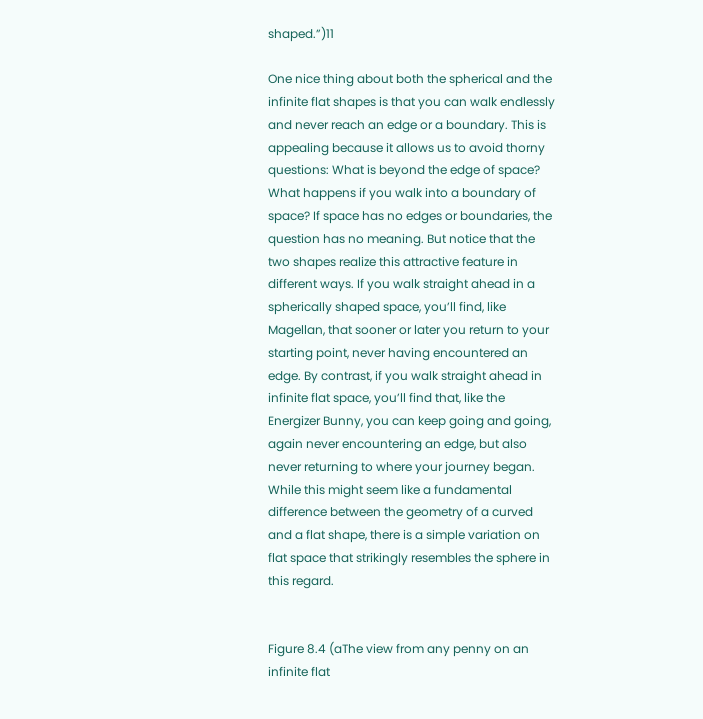shaped.”)11

One nice thing about both the spherical and the infinite flat shapes is that you can walk endlessly and never reach an edge or a boundary. This is appealing because it allows us to avoid thorny questions: What is beyond the edge of space? What happens if you walk into a boundary of space? If space has no edges or boundaries, the question has no meaning. But notice that the two shapes realize this attractive feature in different ways. If you walk straight ahead in a spherically shaped space, you’ll find, like Magellan, that sooner or later you return to your starting point, never having encountered an edge. By contrast, if you walk straight ahead in infinite flat space, you’ll find that, like the Energizer Bunny, you can keep going and going, again never encountering an edge, but also never returning to where your journey began. While this might seem like a fundamental difference between the geometry of a curved and a flat shape, there is a simple variation on flat space that strikingly resembles the sphere in this regard.


Figure 8.4 (aThe view from any penny on an infinite flat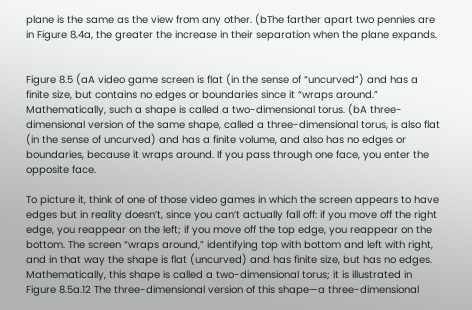plane is the same as the view from any other. (bThe farther apart two pennies are in Figure 8.4a, the greater the increase in their separation when the plane expands.


Figure 8.5 (aA video game screen is flat (in the sense of “uncurved”) and has a finite size, but contains no edges or boundaries since it “wraps around.” Mathematically, such a shape is called a two-dimensional torus. (bA three-dimensional version of the same shape, called a three-dimensional torus, is also flat (in the sense of uncurved) and has a finite volume, and also has no edges or boundaries, because it wraps around. If you pass through one face, you enter the opposite face.

To picture it, think of one of those video games in which the screen appears to have edges but in reality doesn’t, since you can’t actually fall off: if you move off the right edge, you reappear on the left; if you move off the top edge, you reappear on the bottom. The screen “wraps around,” identifying top with bottom and left with right, and in that way the shape is flat (uncurved) and has finite size, but has no edges. Mathematically, this shape is called a two-dimensional torus; it is illustrated in Figure 8.5a.12 The three-dimensional version of this shape—a three-dimensional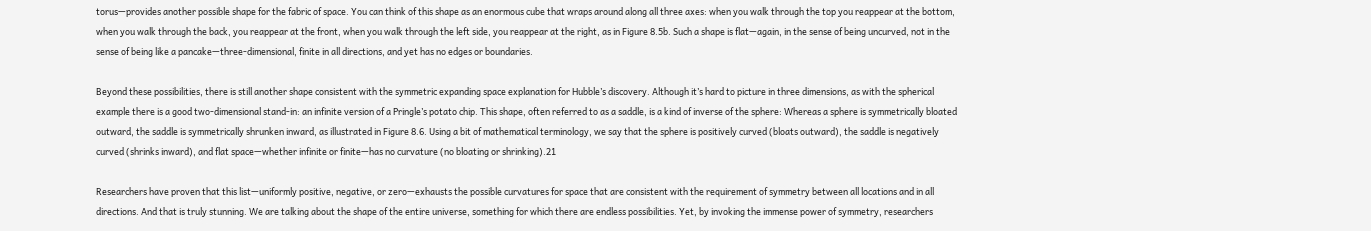torus—provides another possible shape for the fabric of space. You can think of this shape as an enormous cube that wraps around along all three axes: when you walk through the top you reappear at the bottom, when you walk through the back, you reappear at the front, when you walk through the left side, you reappear at the right, as in Figure 8.5b. Such a shape is flat—again, in the sense of being uncurved, not in the sense of being like a pancake—three-dimensional, finite in all directions, and yet has no edges or boundaries.

Beyond these possibilities, there is still another shape consistent with the symmetric expanding space explanation for Hubble’s discovery. Although it’s hard to picture in three dimensions, as with the spherical example there is a good two-dimensional stand-in: an infinite version of a Pringle’s potato chip. This shape, often referred to as a saddle, is a kind of inverse of the sphere: Whereas a sphere is symmetrically bloated outward, the saddle is symmetrically shrunken inward, as illustrated in Figure 8.6. Using a bit of mathematical terminology, we say that the sphere is positively curved (bloats outward), the saddle is negatively curved (shrinks inward), and flat space—whether infinite or finite—has no curvature (no bloating or shrinking).21

Researchers have proven that this list—uniformly positive, negative, or zero—exhausts the possible curvatures for space that are consistent with the requirement of symmetry between all locations and in all directions. And that is truly stunning. We are talking about the shape of the entire universe, something for which there are endless possibilities. Yet, by invoking the immense power of symmetry, researchers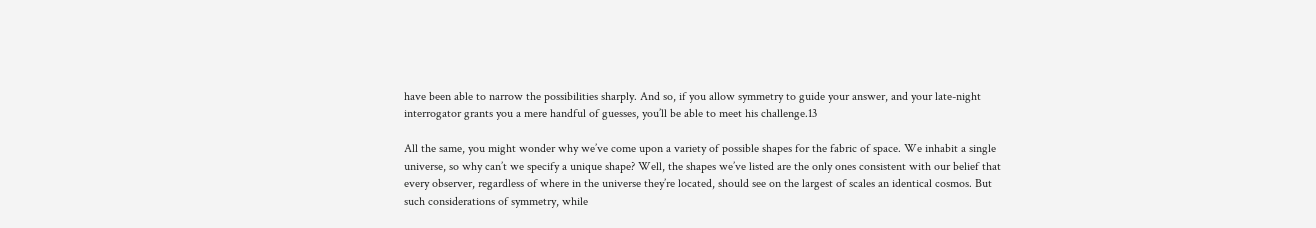have been able to narrow the possibilities sharply. And so, if you allow symmetry to guide your answer, and your late-night interrogator grants you a mere handful of guesses, you’ll be able to meet his challenge.13

All the same, you might wonder why we’ve come upon a variety of possible shapes for the fabric of space. We inhabit a single universe, so why can’t we specify a unique shape? Well, the shapes we’ve listed are the only ones consistent with our belief that every observer, regardless of where in the universe they’re located, should see on the largest of scales an identical cosmos. But such considerations of symmetry, while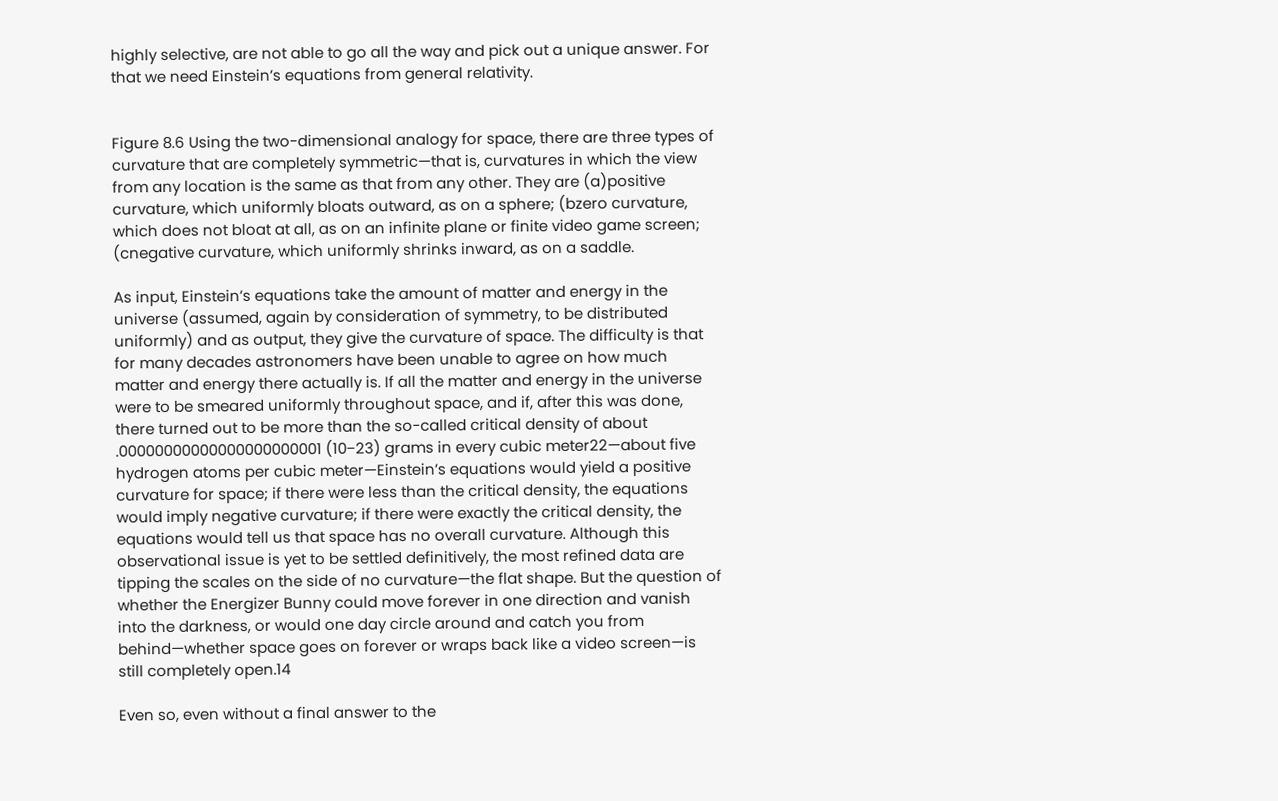highly selective, are not able to go all the way and pick out a unique answer. For that we need Einstein’s equations from general relativity.


Figure 8.6 Using the two-dimensional analogy for space, there are three types of curvature that are completely symmetric—that is, curvatures in which the view from any location is the same as that from any other. They are (a)positive curvature, which uniformly bloats outward, as on a sphere; (bzero curvature, which does not bloat at all, as on an infinite plane or finite video game screen; (cnegative curvature, which uniformly shrinks inward, as on a saddle.

As input, Einstein’s equations take the amount of matter and energy in the universe (assumed, again by consideration of symmetry, to be distributed uniformly) and as output, they give the curvature of space. The difficulty is that for many decades astronomers have been unable to agree on how much matter and energy there actually is. If all the matter and energy in the universe were to be smeared uniformly throughout space, and if, after this was done, there turned out to be more than the so-called critical density of about .00000000000000000000001 (10−23) grams in every cubic meter22—about five hydrogen atoms per cubic meter—Einstein’s equations would yield a positive curvature for space; if there were less than the critical density, the equations would imply negative curvature; if there were exactly the critical density, the equations would tell us that space has no overall curvature. Although this observational issue is yet to be settled definitively, the most refined data are tipping the scales on the side of no curvature—the flat shape. But the question of whether the Energizer Bunny could move forever in one direction and vanish into the darkness, or would one day circle around and catch you from behind—whether space goes on forever or wraps back like a video screen—is still completely open.14

Even so, even without a final answer to the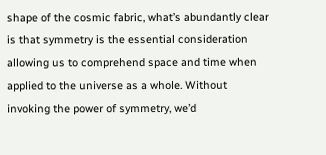shape of the cosmic fabric, what’s abundantly clear is that symmetry is the essential consideration allowing us to comprehend space and time when applied to the universe as a whole. Without invoking the power of symmetry, we’d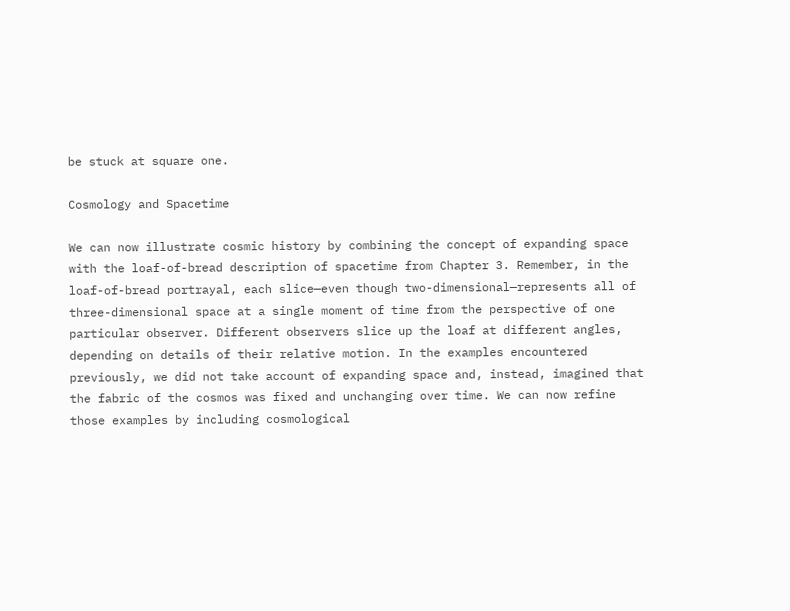be stuck at square one.

Cosmology and Spacetime

We can now illustrate cosmic history by combining the concept of expanding space with the loaf-of-bread description of spacetime from Chapter 3. Remember, in the loaf-of-bread portrayal, each slice—even though two-dimensional—represents all of three-dimensional space at a single moment of time from the perspective of one particular observer. Different observers slice up the loaf at different angles, depending on details of their relative motion. In the examples encountered previously, we did not take account of expanding space and, instead, imagined that the fabric of the cosmos was fixed and unchanging over time. We can now refine those examples by including cosmological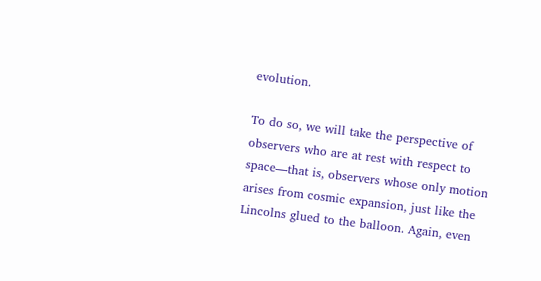evolution.

To do so, we will take the perspective of observers who are at rest with respect to space—that is, observers whose only motion arises from cosmic expansion, just like the Lincolns glued to the balloon. Again, even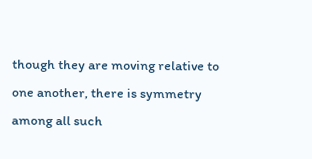though they are moving relative to one another, there is symmetry among all such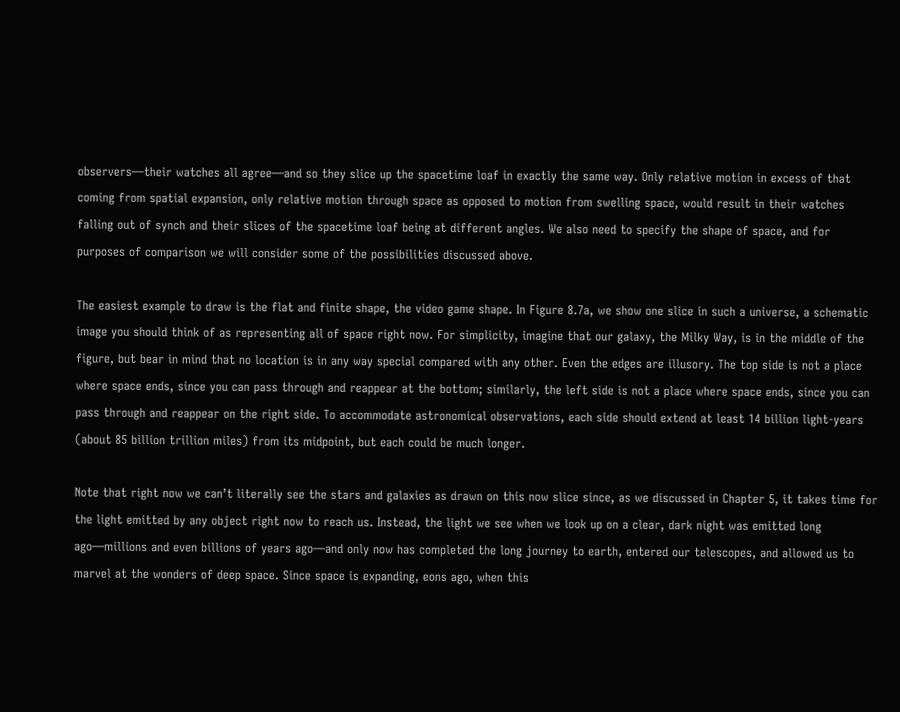observers—their watches all agree—and so they slice up the spacetime loaf in exactly the same way. Only relative motion in excess of that coming from spatial expansion, only relative motion through space as opposed to motion from swelling space, would result in their watches falling out of synch and their slices of the spacetime loaf being at different angles. We also need to specify the shape of space, and for purposes of comparison we will consider some of the possibilities discussed above.

The easiest example to draw is the flat and finite shape, the video game shape. In Figure 8.7a, we show one slice in such a universe, a schematic image you should think of as representing all of space right now. For simplicity, imagine that our galaxy, the Milky Way, is in the middle of the figure, but bear in mind that no location is in any way special compared with any other. Even the edges are illusory. The top side is not a place where space ends, since you can pass through and reappear at the bottom; similarly, the left side is not a place where space ends, since you can pass through and reappear on the right side. To accommodate astronomical observations, each side should extend at least 14 billion light-years (about 85 billion trillion miles) from its midpoint, but each could be much longer.

Note that right now we can’t literally see the stars and galaxies as drawn on this now slice since, as we discussed in Chapter 5, it takes time for the light emitted by any object right now to reach us. Instead, the light we see when we look up on a clear, dark night was emitted long ago—millions and even billions of years ago—and only now has completed the long journey to earth, entered our telescopes, and allowed us to marvel at the wonders of deep space. Since space is expanding, eons ago, when this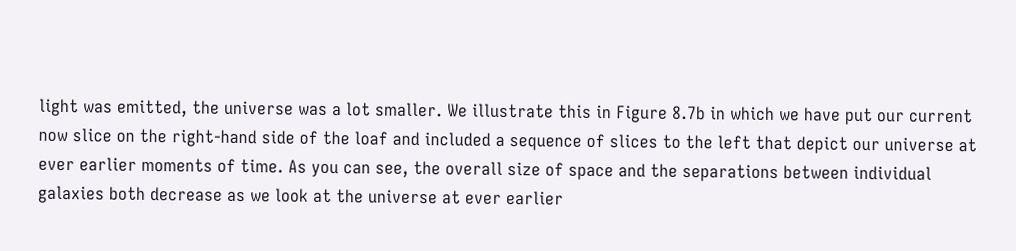light was emitted, the universe was a lot smaller. We illustrate this in Figure 8.7b in which we have put our current now slice on the right-hand side of the loaf and included a sequence of slices to the left that depict our universe at ever earlier moments of time. As you can see, the overall size of space and the separations between individual galaxies both decrease as we look at the universe at ever earlier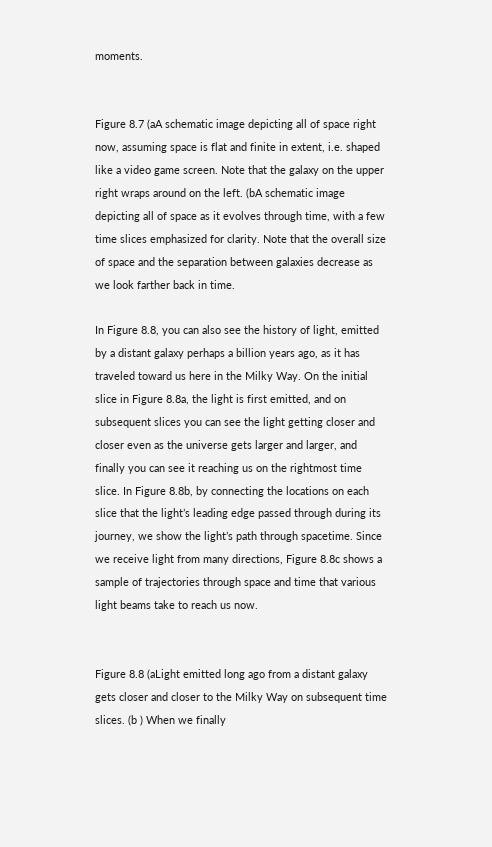moments.


Figure 8.7 (aA schematic image depicting all of space right now, assuming space is flat and finite in extent, i.e. shaped like a video game screen. Note that the galaxy on the upper right wraps around on the left. (bA schematic image depicting all of space as it evolves through time, with a few time slices emphasized for clarity. Note that the overall size of space and the separation between galaxies decrease as we look farther back in time.

In Figure 8.8, you can also see the history of light, emitted by a distant galaxy perhaps a billion years ago, as it has traveled toward us here in the Milky Way. On the initial slice in Figure 8.8a, the light is first emitted, and on subsequent slices you can see the light getting closer and closer even as the universe gets larger and larger, and finally you can see it reaching us on the rightmost time slice. In Figure 8.8b, by connecting the locations on each slice that the light’s leading edge passed through during its journey, we show the light’s path through spacetime. Since we receive light from many directions, Figure 8.8c shows a sample of trajectories through space and time that various light beams take to reach us now.


Figure 8.8 (aLight emitted long ago from a distant galaxy gets closer and closer to the Milky Way on subsequent time slices. (b ) When we finally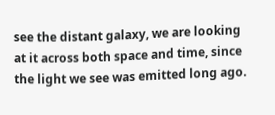see the distant galaxy, we are looking at it across both space and time, since the light we see was emitted long ago.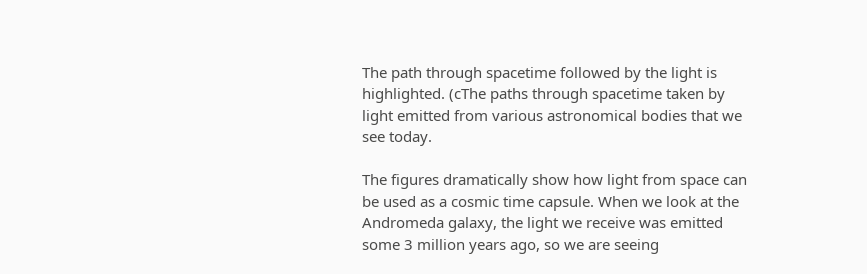The path through spacetime followed by the light is highlighted. (cThe paths through spacetime taken by light emitted from various astronomical bodies that we see today.

The figures dramatically show how light from space can be used as a cosmic time capsule. When we look at the Andromeda galaxy, the light we receive was emitted some 3 million years ago, so we are seeing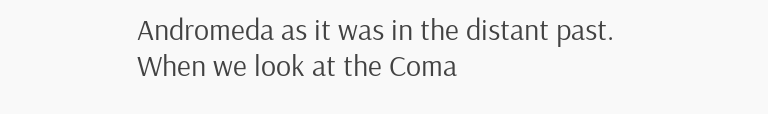Andromeda as it was in the distant past. When we look at the Coma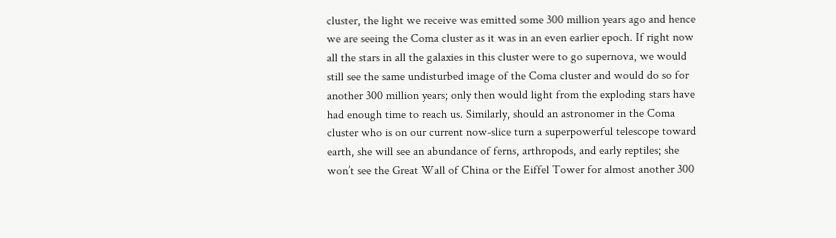cluster, the light we receive was emitted some 300 million years ago and hence we are seeing the Coma cluster as it was in an even earlier epoch. If right now all the stars in all the galaxies in this cluster were to go supernova, we would still see the same undisturbed image of the Coma cluster and would do so for another 300 million years; only then would light from the exploding stars have had enough time to reach us. Similarly, should an astronomer in the Coma cluster who is on our current now-slice turn a superpowerful telescope toward earth, she will see an abundance of ferns, arthropods, and early reptiles; she won’t see the Great Wall of China or the Eiffel Tower for almost another 300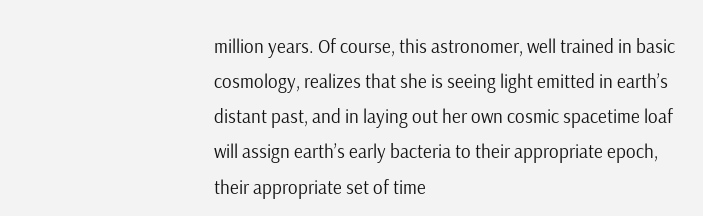million years. Of course, this astronomer, well trained in basic cosmology, realizes that she is seeing light emitted in earth’s distant past, and in laying out her own cosmic spacetime loaf will assign earth’s early bacteria to their appropriate epoch, their appropriate set of time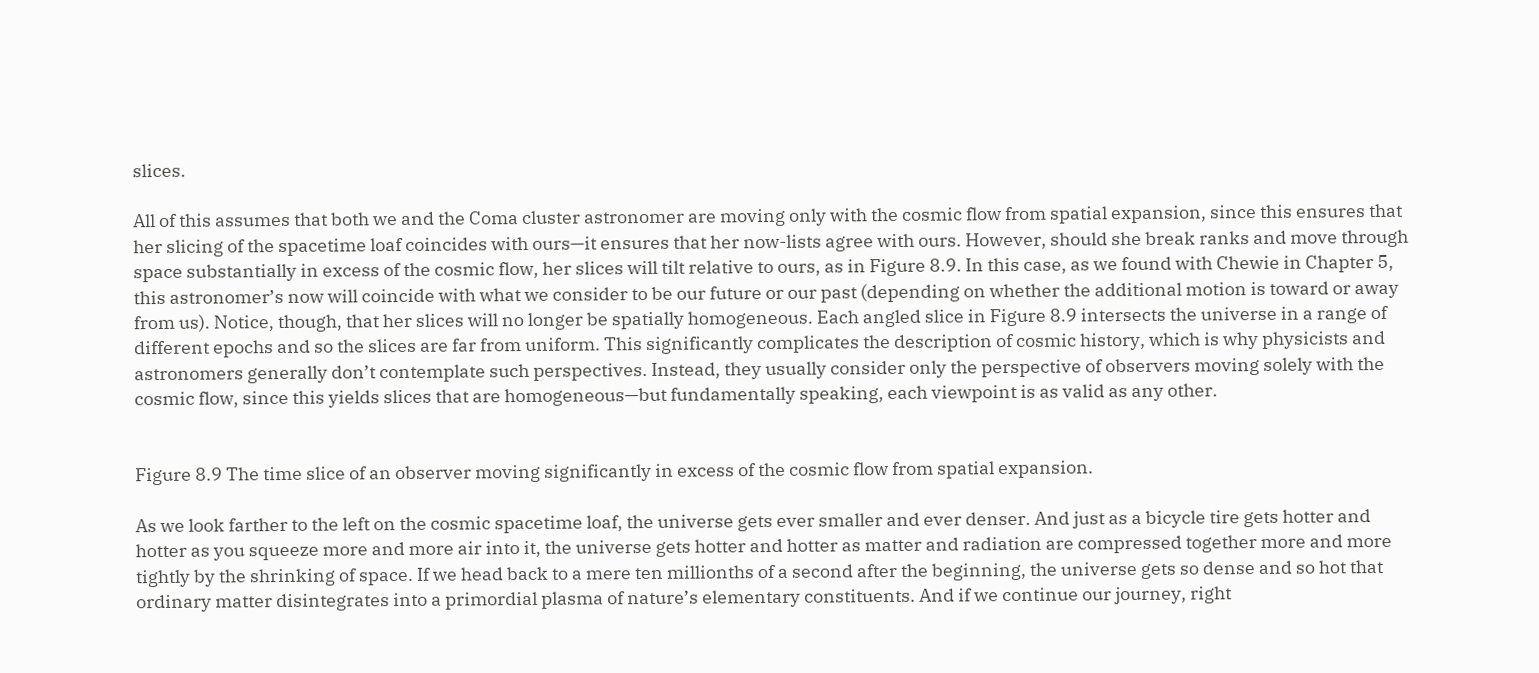slices.

All of this assumes that both we and the Coma cluster astronomer are moving only with the cosmic flow from spatial expansion, since this ensures that her slicing of the spacetime loaf coincides with ours—it ensures that her now-lists agree with ours. However, should she break ranks and move through space substantially in excess of the cosmic flow, her slices will tilt relative to ours, as in Figure 8.9. In this case, as we found with Chewie in Chapter 5, this astronomer’s now will coincide with what we consider to be our future or our past (depending on whether the additional motion is toward or away from us). Notice, though, that her slices will no longer be spatially homogeneous. Each angled slice in Figure 8.9 intersects the universe in a range of different epochs and so the slices are far from uniform. This significantly complicates the description of cosmic history, which is why physicists and astronomers generally don’t contemplate such perspectives. Instead, they usually consider only the perspective of observers moving solely with the cosmic flow, since this yields slices that are homogeneous—but fundamentally speaking, each viewpoint is as valid as any other.


Figure 8.9 The time slice of an observer moving significantly in excess of the cosmic flow from spatial expansion.

As we look farther to the left on the cosmic spacetime loaf, the universe gets ever smaller and ever denser. And just as a bicycle tire gets hotter and hotter as you squeeze more and more air into it, the universe gets hotter and hotter as matter and radiation are compressed together more and more tightly by the shrinking of space. If we head back to a mere ten millionths of a second after the beginning, the universe gets so dense and so hot that ordinary matter disintegrates into a primordial plasma of nature’s elementary constituents. And if we continue our journey, right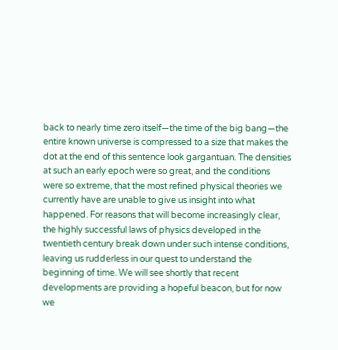back to nearly time zero itself—the time of the big bang—the entire known universe is compressed to a size that makes the dot at the end of this sentence look gargantuan. The densities at such an early epoch were so great, and the conditions were so extreme, that the most refined physical theories we currently have are unable to give us insight into what happened. For reasons that will become increasingly clear, the highly successful laws of physics developed in the twentieth century break down under such intense conditions, leaving us rudderless in our quest to understand the beginning of time. We will see shortly that recent developments are providing a hopeful beacon, but for now we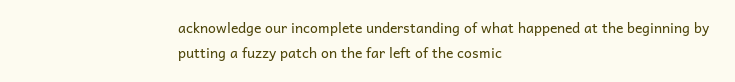acknowledge our incomplete understanding of what happened at the beginning by putting a fuzzy patch on the far left of the cosmic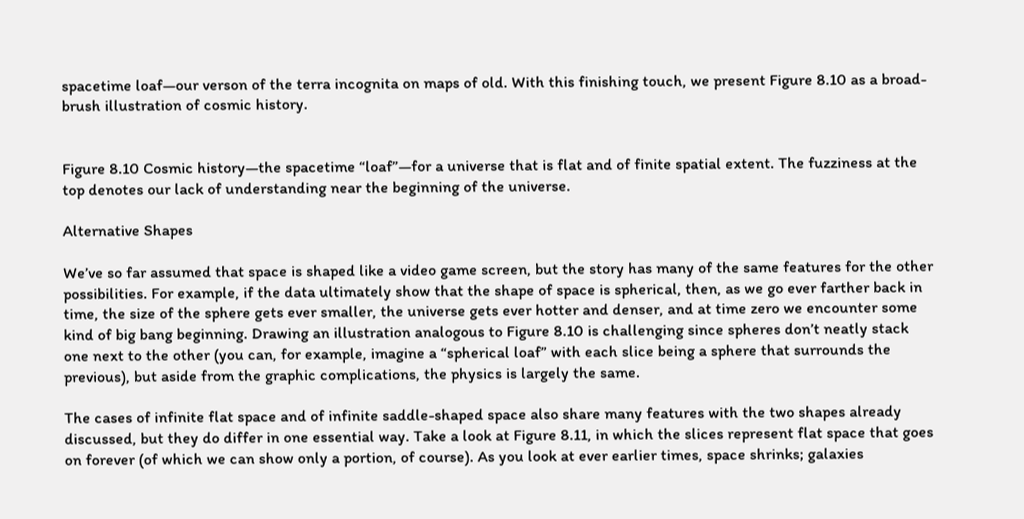spacetime loaf—our verson of the terra incognita on maps of old. With this finishing touch, we present Figure 8.10 as a broad-brush illustration of cosmic history.


Figure 8.10 Cosmic history—the spacetime “loaf”—for a universe that is flat and of finite spatial extent. The fuzziness at the top denotes our lack of understanding near the beginning of the universe.

Alternative Shapes

We’ve so far assumed that space is shaped like a video game screen, but the story has many of the same features for the other possibilities. For example, if the data ultimately show that the shape of space is spherical, then, as we go ever farther back in time, the size of the sphere gets ever smaller, the universe gets ever hotter and denser, and at time zero we encounter some kind of big bang beginning. Drawing an illustration analogous to Figure 8.10 is challenging since spheres don’t neatly stack one next to the other (you can, for example, imagine a “spherical loaf” with each slice being a sphere that surrounds the previous), but aside from the graphic complications, the physics is largely the same.

The cases of infinite flat space and of infinite saddle-shaped space also share many features with the two shapes already discussed, but they do differ in one essential way. Take a look at Figure 8.11, in which the slices represent flat space that goes on forever (of which we can show only a portion, of course). As you look at ever earlier times, space shrinks; galaxies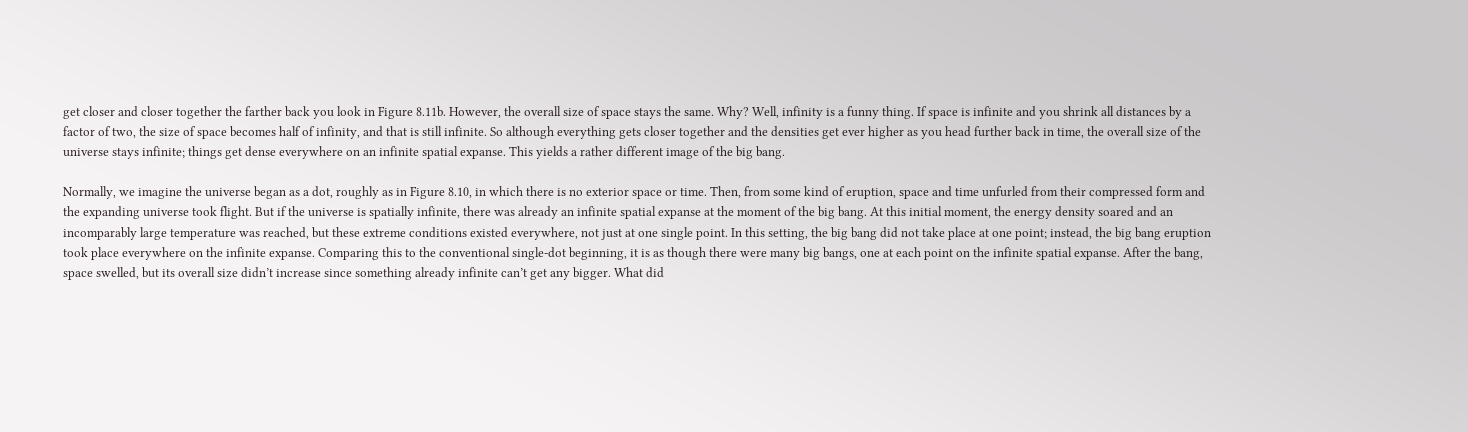get closer and closer together the farther back you look in Figure 8.11b. However, the overall size of space stays the same. Why? Well, infinity is a funny thing. If space is infinite and you shrink all distances by a factor of two, the size of space becomes half of infinity, and that is still infinite. So although everything gets closer together and the densities get ever higher as you head further back in time, the overall size of the universe stays infinite; things get dense everywhere on an infinite spatial expanse. This yields a rather different image of the big bang.

Normally, we imagine the universe began as a dot, roughly as in Figure 8.10, in which there is no exterior space or time. Then, from some kind of eruption, space and time unfurled from their compressed form and the expanding universe took flight. But if the universe is spatially infinite, there was already an infinite spatial expanse at the moment of the big bang. At this initial moment, the energy density soared and an incomparably large temperature was reached, but these extreme conditions existed everywhere, not just at one single point. In this setting, the big bang did not take place at one point; instead, the big bang eruption took place everywhere on the infinite expanse. Comparing this to the conventional single-dot beginning, it is as though there were many big bangs, one at each point on the infinite spatial expanse. After the bang, space swelled, but its overall size didn’t increase since something already infinite can’t get any bigger. What did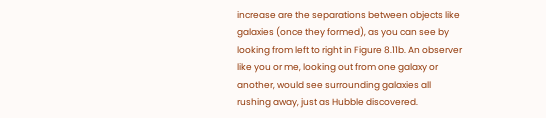increase are the separations between objects like galaxies (once they formed), as you can see by looking from left to right in Figure 8.11b. An observer like you or me, looking out from one galaxy or another, would see surrounding galaxies all rushing away, just as Hubble discovered.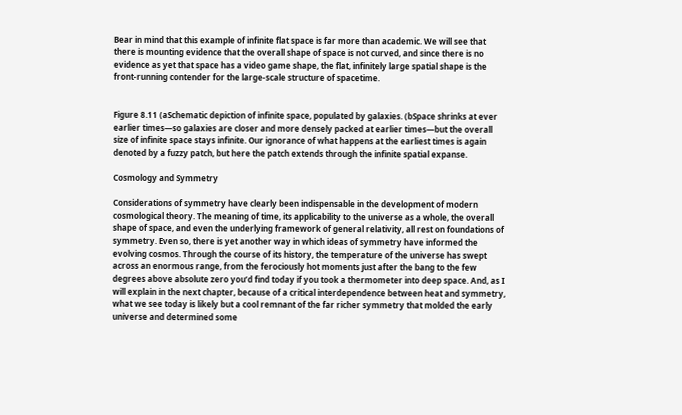Bear in mind that this example of infinite flat space is far more than academic. We will see that there is mounting evidence that the overall shape of space is not curved, and since there is no evidence as yet that space has a video game shape, the flat, infinitely large spatial shape is the front-running contender for the large-scale structure of spacetime.


Figure 8.11 (aSchematic depiction of infinite space, populated by galaxies. (bSpace shrinks at ever earlier times—so galaxies are closer and more densely packed at earlier times—but the overall size of infinite space stays infinite. Our ignorance of what happens at the earliest times is again denoted by a fuzzy patch, but here the patch extends through the infinite spatial expanse.

Cosmology and Symmetry

Considerations of symmetry have clearly been indispensable in the development of modern cosmological theory. The meaning of time, its applicability to the universe as a whole, the overall shape of space, and even the underlying framework of general relativity, all rest on foundations of symmetry. Even so, there is yet another way in which ideas of symmetry have informed the evolving cosmos. Through the course of its history, the temperature of the universe has swept across an enormous range, from the ferociously hot moments just after the bang to the few degrees above absolute zero you’d find today if you took a thermometer into deep space. And, as I will explain in the next chapter, because of a critical interdependence between heat and symmetry, what we see today is likely but a cool remnant of the far richer symmetry that molded the early universe and determined some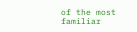of the most familiar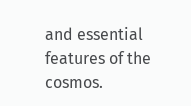and essential features of the cosmos.